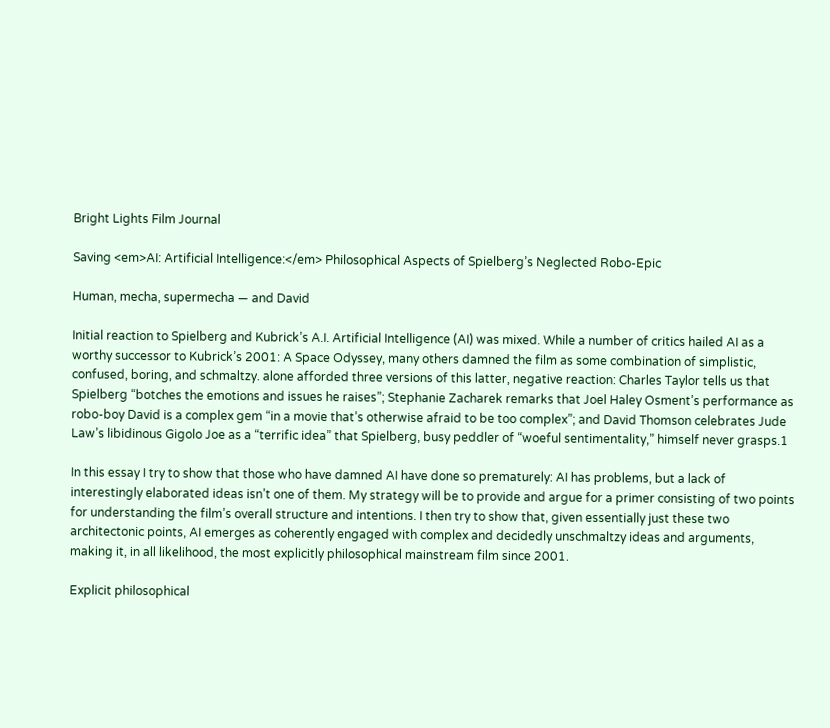Bright Lights Film Journal

Saving <em>AI: Artificial Intelligence:</em> Philosophical Aspects of Spielberg’s Neglected Robo-Epic

Human, mecha, supermecha — and David

Initial reaction to Spielberg and Kubrick’s A.I. Artificial Intelligence (AI) was mixed. While a number of critics hailed AI as a worthy successor to Kubrick’s 2001: A Space Odyssey, many others damned the film as some combination of simplistic, confused, boring, and schmaltzy. alone afforded three versions of this latter, negative reaction: Charles Taylor tells us that Spielberg “botches the emotions and issues he raises”; Stephanie Zacharek remarks that Joel Haley Osment’s performance as robo-boy David is a complex gem “in a movie that’s otherwise afraid to be too complex”; and David Thomson celebrates Jude Law’s libidinous Gigolo Joe as a “terrific idea” that Spielberg, busy peddler of “woeful sentimentality,” himself never grasps.1

In this essay I try to show that those who have damned AI have done so prematurely: AI has problems, but a lack of interestingly elaborated ideas isn’t one of them. My strategy will be to provide and argue for a primer consisting of two points for understanding the film’s overall structure and intentions. I then try to show that, given essentially just these two architectonic points, AI emerges as coherently engaged with complex and decidedly unschmaltzy ideas and arguments, making it, in all likelihood, the most explicitly philosophical mainstream film since 2001.

Explicit philosophical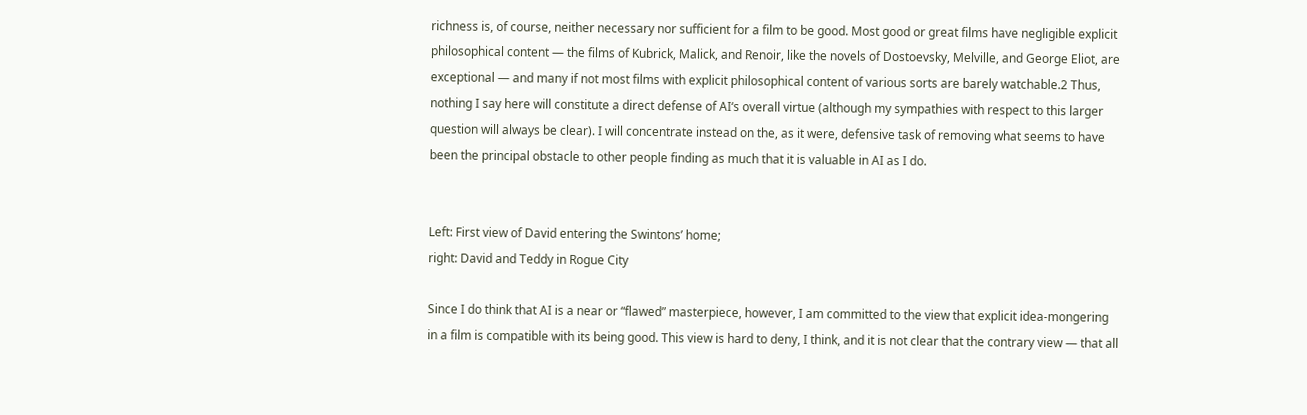richness is, of course, neither necessary nor sufficient for a film to be good. Most good or great films have negligible explicit philosophical content — the films of Kubrick, Malick, and Renoir, like the novels of Dostoevsky, Melville, and George Eliot, are exceptional — and many if not most films with explicit philosophical content of various sorts are barely watchable.2 Thus, nothing I say here will constitute a direct defense of AI‘s overall virtue (although my sympathies with respect to this larger question will always be clear). I will concentrate instead on the, as it were, defensive task of removing what seems to have been the principal obstacle to other people finding as much that it is valuable in AI as I do.


Left: First view of David entering the Swintons’ home;
right: David and Teddy in Rogue City

Since I do think that AI is a near or “flawed” masterpiece, however, I am committed to the view that explicit idea-mongering in a film is compatible with its being good. This view is hard to deny, I think, and it is not clear that the contrary view — that all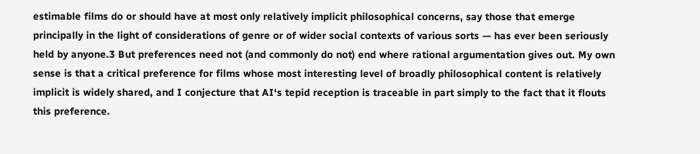estimable films do or should have at most only relatively implicit philosophical concerns, say those that emerge principally in the light of considerations of genre or of wider social contexts of various sorts — has ever been seriously held by anyone.3 But preferences need not (and commonly do not) end where rational argumentation gives out. My own sense is that a critical preference for films whose most interesting level of broadly philosophical content is relatively implicit is widely shared, and I conjecture that AI‘s tepid reception is traceable in part simply to the fact that it flouts this preference.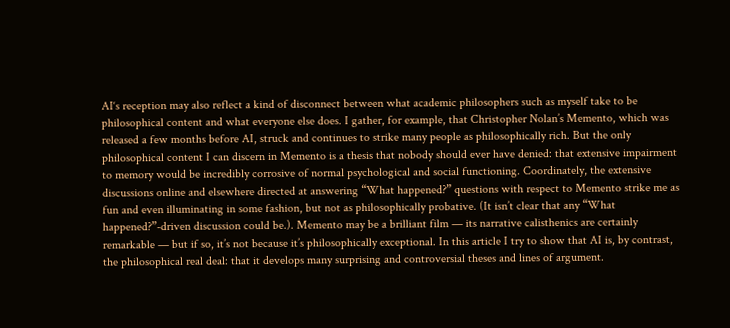AI‘s reception may also reflect a kind of disconnect between what academic philosophers such as myself take to be philosophical content and what everyone else does. I gather, for example, that Christopher Nolan’s Memento, which was released a few months before AI, struck and continues to strike many people as philosophically rich. But the only philosophical content I can discern in Memento is a thesis that nobody should ever have denied: that extensive impairment to memory would be incredibly corrosive of normal psychological and social functioning. Coordinately, the extensive discussions online and elsewhere directed at answering “What happened?” questions with respect to Memento strike me as fun and even illuminating in some fashion, but not as philosophically probative. (It isn’t clear that any “What happened?”-driven discussion could be.). Memento may be a brilliant film — its narrative calisthenics are certainly remarkable — but if so, it’s not because it’s philosophically exceptional. In this article I try to show that AI is, by contrast, the philosophical real deal: that it develops many surprising and controversial theses and lines of argument.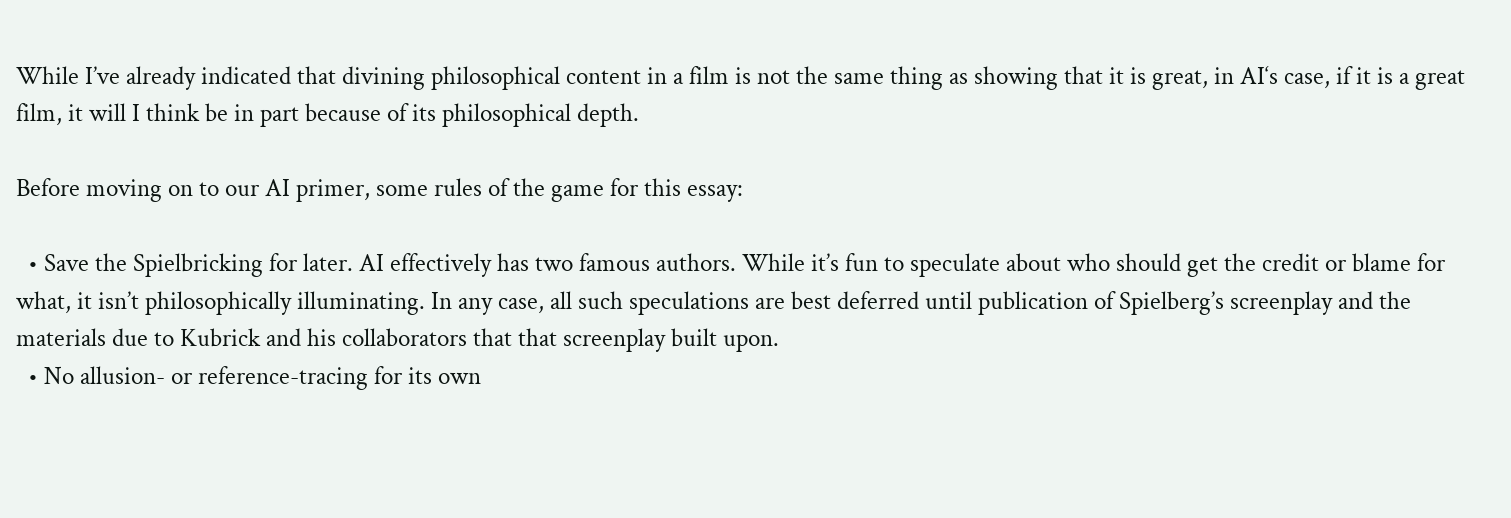While I’ve already indicated that divining philosophical content in a film is not the same thing as showing that it is great, in AI‘s case, if it is a great film, it will I think be in part because of its philosophical depth.

Before moving on to our AI primer, some rules of the game for this essay:

  • Save the Spielbricking for later. AI effectively has two famous authors. While it’s fun to speculate about who should get the credit or blame for what, it isn’t philosophically illuminating. In any case, all such speculations are best deferred until publication of Spielberg’s screenplay and the materials due to Kubrick and his collaborators that that screenplay built upon.
  • No allusion- or reference-tracing for its own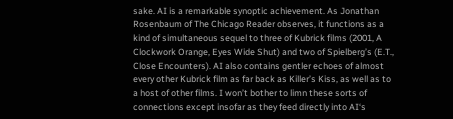sake. AI is a remarkable synoptic achievement. As Jonathan Rosenbaum of The Chicago Reader observes, it functions as a kind of simultaneous sequel to three of Kubrick films (2001, A Clockwork Orange, Eyes Wide Shut) and two of Spielberg’s (E.T., Close Encounters). AI also contains gentler echoes of almost every other Kubrick film as far back as Killer’s Kiss, as well as to a host of other films. I won’t bother to limn these sorts of connections except insofar as they feed directly into AI‘s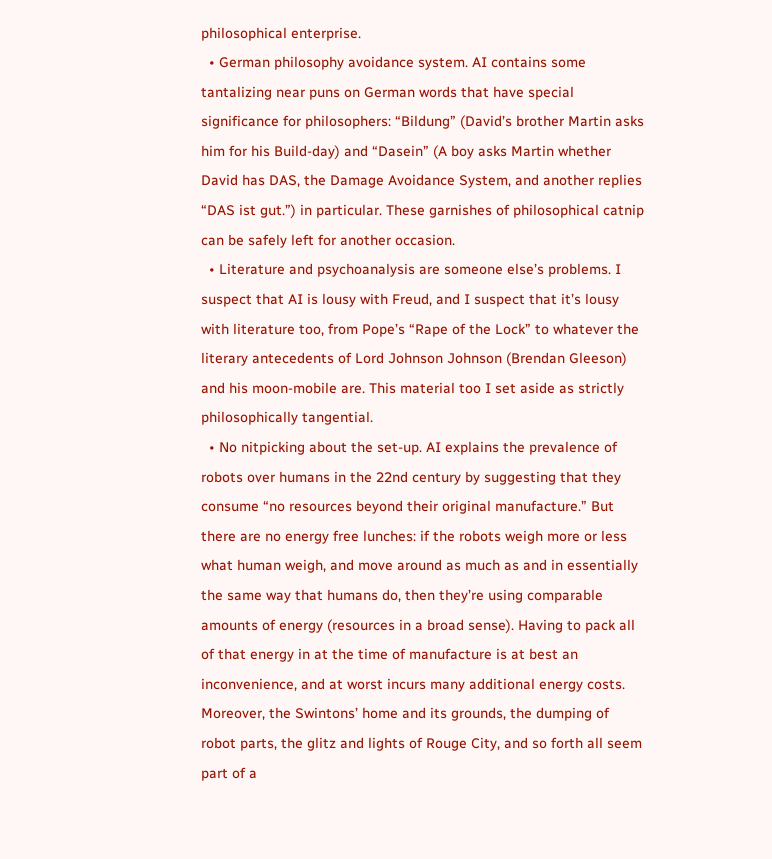philosophical enterprise.
  • German philosophy avoidance system. AI contains some tantalizing near puns on German words that have special significance for philosophers: “Bildung” (David’s brother Martin asks him for his Build-day) and “Dasein” (A boy asks Martin whether David has DAS, the Damage Avoidance System, and another replies “DAS ist gut.”) in particular. These garnishes of philosophical catnip can be safely left for another occasion.
  • Literature and psychoanalysis are someone else’s problems. I suspect that AI is lousy with Freud, and I suspect that it’s lousy with literature too, from Pope’s “Rape of the Lock” to whatever the literary antecedents of Lord Johnson Johnson (Brendan Gleeson) and his moon-mobile are. This material too I set aside as strictly philosophically tangential.
  • No nitpicking about the set-up. AI explains the prevalence of robots over humans in the 22nd century by suggesting that they consume “no resources beyond their original manufacture.” But there are no energy free lunches: if the robots weigh more or less what human weigh, and move around as much as and in essentially the same way that humans do, then they’re using comparable amounts of energy (resources in a broad sense). Having to pack all of that energy in at the time of manufacture is at best an inconvenience, and at worst incurs many additional energy costs. Moreover, the Swintons’ home and its grounds, the dumping of robot parts, the glitz and lights of Rouge City, and so forth all seem part of a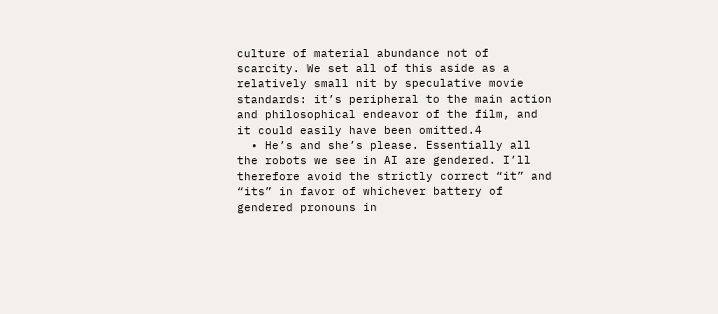culture of material abundance not of scarcity. We set all of this aside as a relatively small nit by speculative movie standards: it’s peripheral to the main action and philosophical endeavor of the film, and it could easily have been omitted.4
  • He’s and she’s please. Essentially all the robots we see in AI are gendered. I’ll therefore avoid the strictly correct “it” and “its” in favor of whichever battery of gendered pronouns in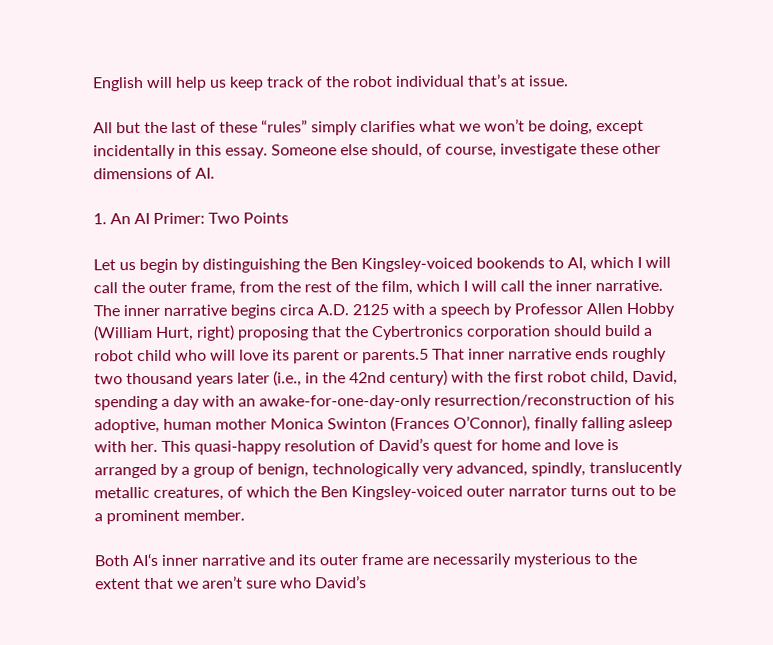English will help us keep track of the robot individual that’s at issue.

All but the last of these “rules” simply clarifies what we won’t be doing, except incidentally in this essay. Someone else should, of course, investigate these other dimensions of AI.

1. An AI Primer: Two Points

Let us begin by distinguishing the Ben Kingsley-voiced bookends to AI, which I will call the outer frame, from the rest of the film, which I will call the inner narrative. The inner narrative begins circa A.D. 2125 with a speech by Professor Allen Hobby (William Hurt, right) proposing that the Cybertronics corporation should build a robot child who will love its parent or parents.5 That inner narrative ends roughly two thousand years later (i.e., in the 42nd century) with the first robot child, David, spending a day with an awake-for-one-day-only resurrection/reconstruction of his adoptive, human mother Monica Swinton (Frances O’Connor), finally falling asleep with her. This quasi-happy resolution of David’s quest for home and love is arranged by a group of benign, technologically very advanced, spindly, translucently metallic creatures, of which the Ben Kingsley-voiced outer narrator turns out to be a prominent member.

Both AI‘s inner narrative and its outer frame are necessarily mysterious to the extent that we aren’t sure who David’s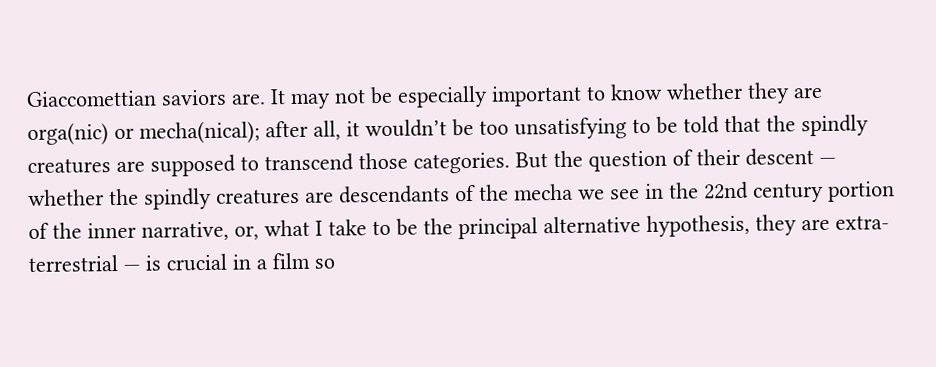Giaccomettian saviors are. It may not be especially important to know whether they are orga(nic) or mecha(nical); after all, it wouldn’t be too unsatisfying to be told that the spindly creatures are supposed to transcend those categories. But the question of their descent — whether the spindly creatures are descendants of the mecha we see in the 22nd century portion of the inner narrative, or, what I take to be the principal alternative hypothesis, they are extra-terrestrial — is crucial in a film so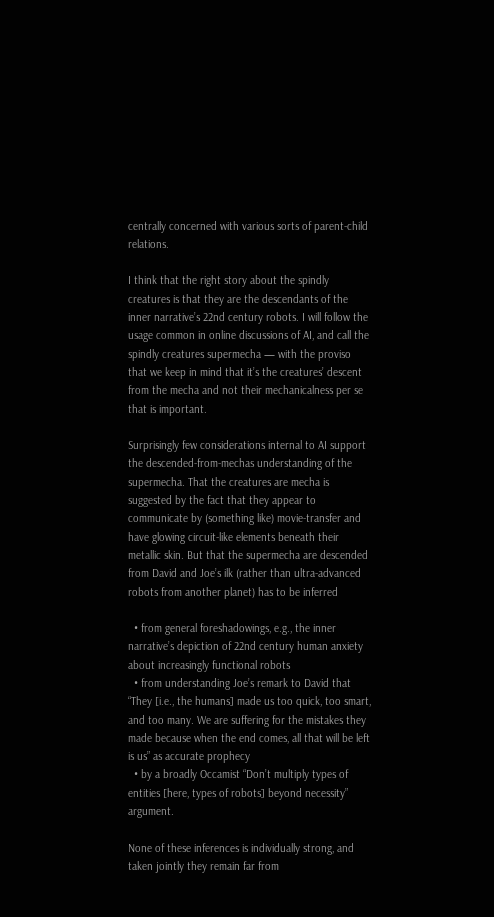centrally concerned with various sorts of parent-child relations.

I think that the right story about the spindly creatures is that they are the descendants of the inner narrative’s 22nd century robots. I will follow the usage common in online discussions of AI, and call the spindly creatures supermecha — with the proviso that we keep in mind that it’s the creatures’ descent from the mecha and not their mechanicalness per se that is important.

Surprisingly few considerations internal to AI support the descended-from-mechas understanding of the supermecha. That the creatures are mecha is suggested by the fact that they appear to communicate by (something like) movie-transfer and have glowing circuit-like elements beneath their metallic skin. But that the supermecha are descended from David and Joe’s ilk (rather than ultra-advanced robots from another planet) has to be inferred

  • from general foreshadowings, e.g., the inner narrative’s depiction of 22nd century human anxiety about increasingly functional robots
  • from understanding Joe’s remark to David that “They [i.e., the humans] made us too quick, too smart, and too many. We are suffering for the mistakes they made because when the end comes, all that will be left is us” as accurate prophecy
  • by a broadly Occamist “Don’t multiply types of entities [here, types of robots] beyond necessity” argument.

None of these inferences is individually strong, and taken jointly they remain far from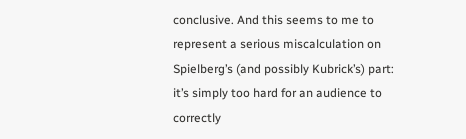conclusive. And this seems to me to represent a serious miscalculation on Spielberg’s (and possibly Kubrick’s) part: it’s simply too hard for an audience to correctly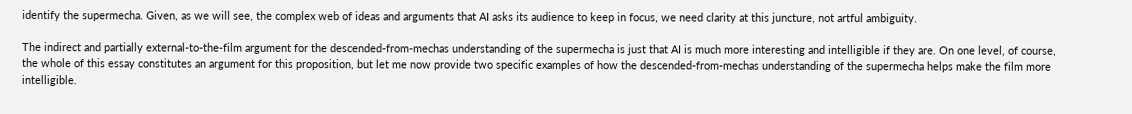identify the supermecha. Given, as we will see, the complex web of ideas and arguments that AI asks its audience to keep in focus, we need clarity at this juncture, not artful ambiguity.

The indirect and partially external-to-the-film argument for the descended-from-mechas understanding of the supermecha is just that AI is much more interesting and intelligible if they are. On one level, of course, the whole of this essay constitutes an argument for this proposition, but let me now provide two specific examples of how the descended-from-mechas understanding of the supermecha helps make the film more intelligible.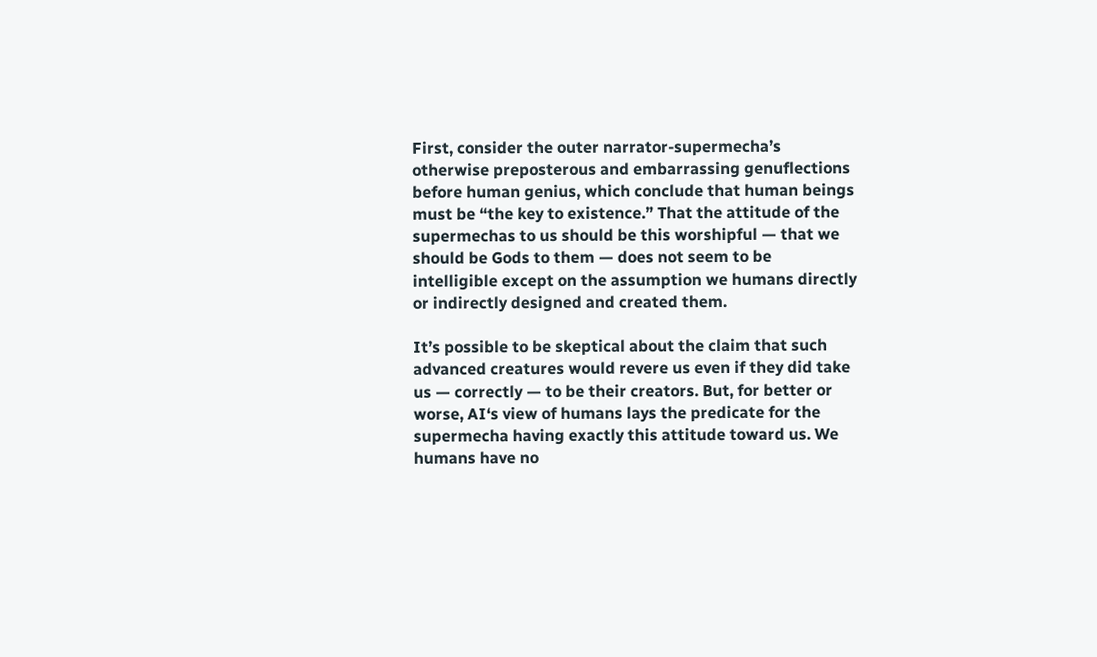First, consider the outer narrator-supermecha’s otherwise preposterous and embarrassing genuflections before human genius, which conclude that human beings must be “the key to existence.” That the attitude of the supermechas to us should be this worshipful — that we should be Gods to them — does not seem to be intelligible except on the assumption we humans directly or indirectly designed and created them.

It’s possible to be skeptical about the claim that such advanced creatures would revere us even if they did take us — correctly — to be their creators. But, for better or worse, AI‘s view of humans lays the predicate for the supermecha having exactly this attitude toward us. We humans have no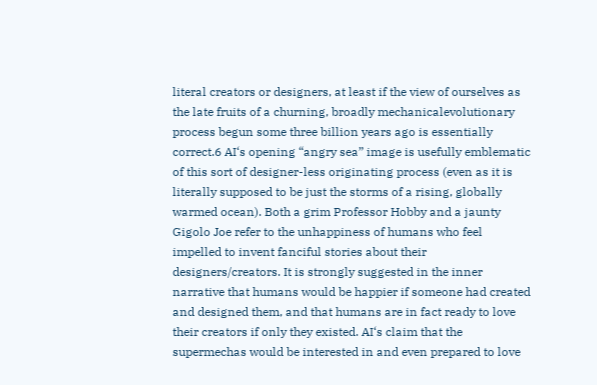literal creators or designers, at least if the view of ourselves as the late fruits of a churning, broadly mechanicalevolutionary process begun some three billion years ago is essentially correct.6 AI‘s opening “angry sea” image is usefully emblematic of this sort of designer-less originating process (even as it is literally supposed to be just the storms of a rising, globally warmed ocean). Both a grim Professor Hobby and a jaunty Gigolo Joe refer to the unhappiness of humans who feel impelled to invent fanciful stories about their designers/creators. It is strongly suggested in the inner narrative that humans would be happier if someone had created and designed them, and that humans are in fact ready to love their creators if only they existed. AI‘s claim that the supermechas would be interested in and even prepared to love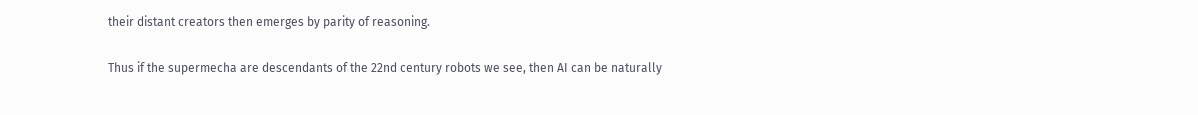their distant creators then emerges by parity of reasoning.

Thus if the supermecha are descendants of the 22nd century robots we see, then AI can be naturally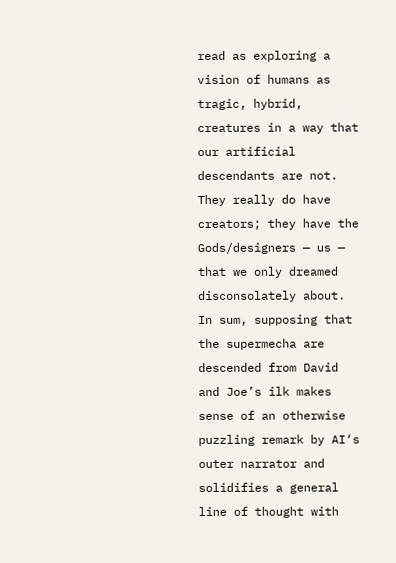read as exploring a vision of humans as tragic, hybrid, creatures in a way that our artificial descendants are not. They really do have creators; they have the Gods/designers — us — that we only dreamed disconsolately about. In sum, supposing that the supermecha are descended from David and Joe’s ilk makes sense of an otherwise puzzling remark by AI‘s outer narrator and solidifies a general line of thought with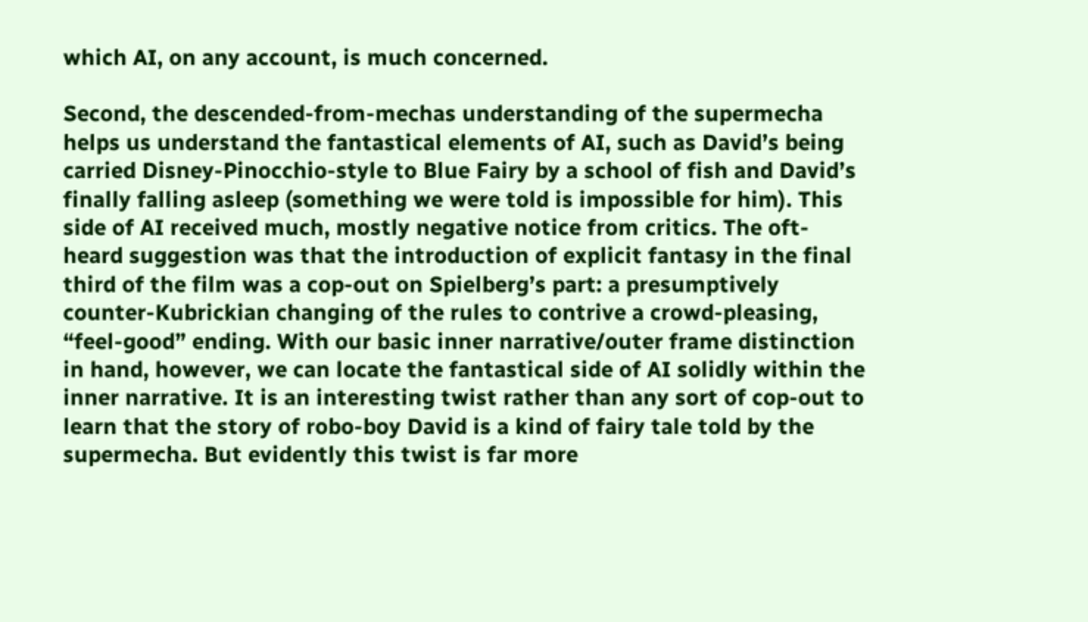which AI, on any account, is much concerned.

Second, the descended-from-mechas understanding of the supermecha helps us understand the fantastical elements of AI, such as David’s being carried Disney-Pinocchio-style to Blue Fairy by a school of fish and David’s finally falling asleep (something we were told is impossible for him). This side of AI received much, mostly negative notice from critics. The oft-heard suggestion was that the introduction of explicit fantasy in the final third of the film was a cop-out on Spielberg’s part: a presumptively counter-Kubrickian changing of the rules to contrive a crowd-pleasing, “feel-good” ending. With our basic inner narrative/outer frame distinction in hand, however, we can locate the fantastical side of AI solidly within the inner narrative. It is an interesting twist rather than any sort of cop-out to learn that the story of robo-boy David is a kind of fairy tale told by the supermecha. But evidently this twist is far more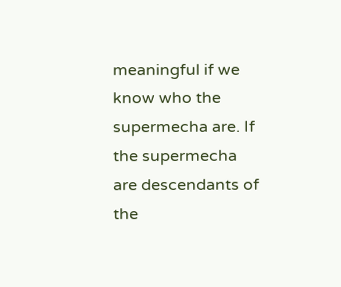meaningful if we know who the supermecha are. If the supermecha are descendants of the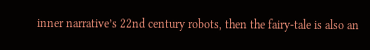inner narrative’s 22nd century robots, then the fairy-tale is also an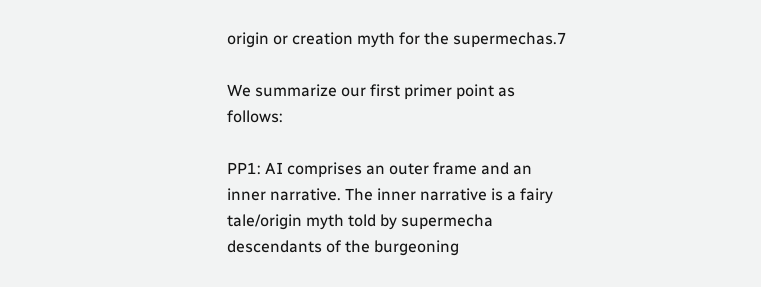origin or creation myth for the supermechas.7

We summarize our first primer point as follows:

PP1: AI comprises an outer frame and an inner narrative. The inner narrative is a fairy tale/origin myth told by supermecha descendants of the burgeoning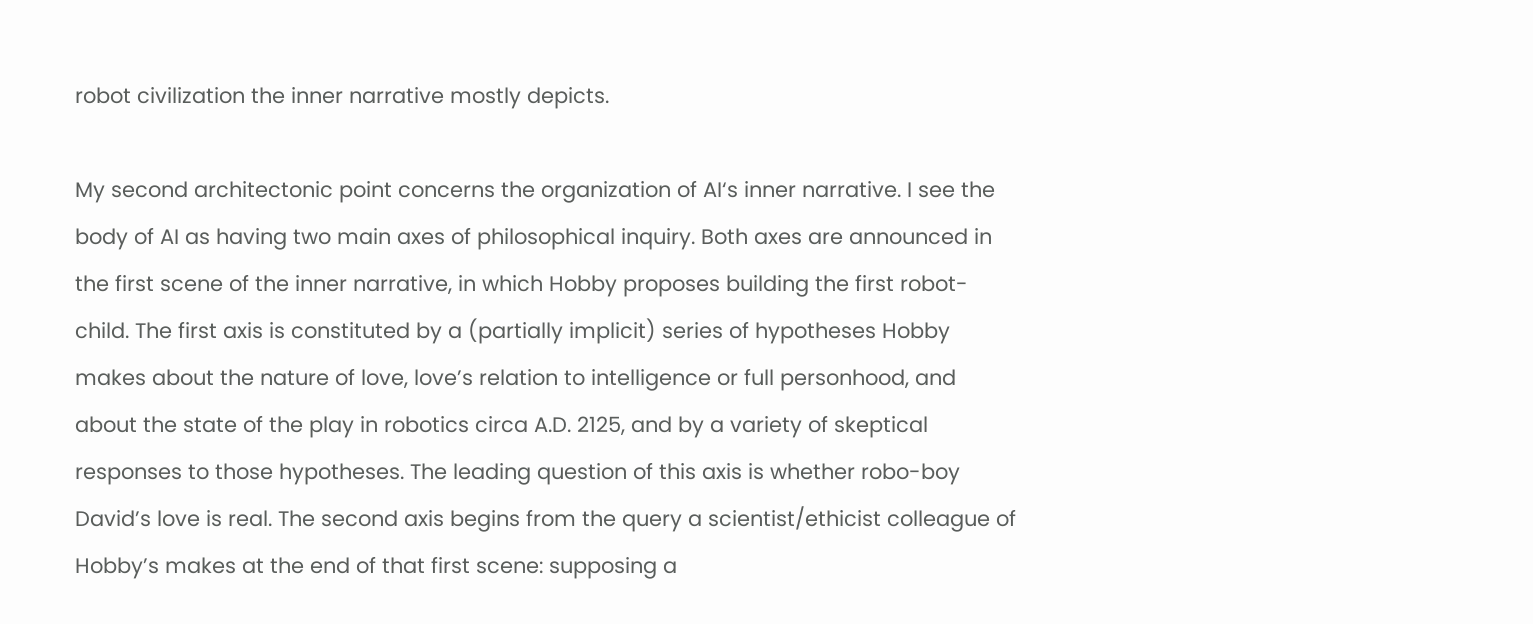robot civilization the inner narrative mostly depicts.

My second architectonic point concerns the organization of AI‘s inner narrative. I see the body of AI as having two main axes of philosophical inquiry. Both axes are announced in the first scene of the inner narrative, in which Hobby proposes building the first robot-child. The first axis is constituted by a (partially implicit) series of hypotheses Hobby makes about the nature of love, love’s relation to intelligence or full personhood, and about the state of the play in robotics circa A.D. 2125, and by a variety of skeptical responses to those hypotheses. The leading question of this axis is whether robo-boy David’s love is real. The second axis begins from the query a scientist/ethicist colleague of Hobby’s makes at the end of that first scene: supposing a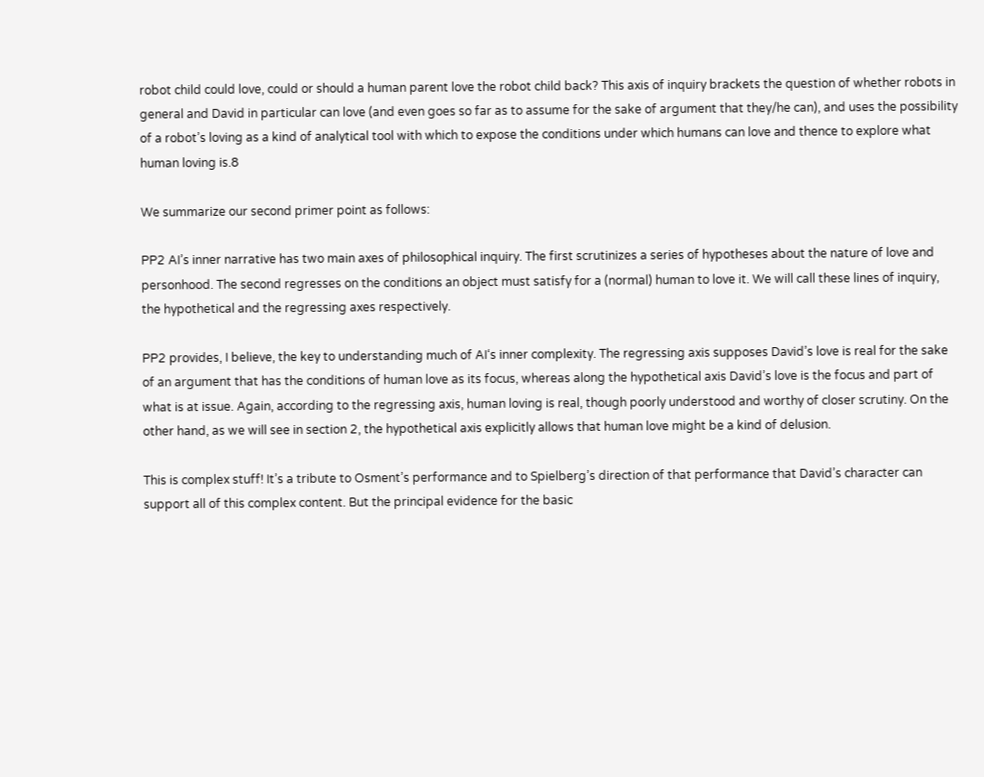robot child could love, could or should a human parent love the robot child back? This axis of inquiry brackets the question of whether robots in general and David in particular can love (and even goes so far as to assume for the sake of argument that they/he can), and uses the possibility of a robot’s loving as a kind of analytical tool with which to expose the conditions under which humans can love and thence to explore what human loving is.8

We summarize our second primer point as follows:

PP2 AI’s inner narrative has two main axes of philosophical inquiry. The first scrutinizes a series of hypotheses about the nature of love and personhood. The second regresses on the conditions an object must satisfy for a (normal) human to love it. We will call these lines of inquiry, the hypothetical and the regressing axes respectively.

PP2 provides, I believe, the key to understanding much of AI‘s inner complexity. The regressing axis supposes David’s love is real for the sake of an argument that has the conditions of human love as its focus, whereas along the hypothetical axis David’s love is the focus and part of what is at issue. Again, according to the regressing axis, human loving is real, though poorly understood and worthy of closer scrutiny. On the other hand, as we will see in section 2, the hypothetical axis explicitly allows that human love might be a kind of delusion.

This is complex stuff! It’s a tribute to Osment’s performance and to Spielberg’s direction of that performance that David’s character can support all of this complex content. But the principal evidence for the basic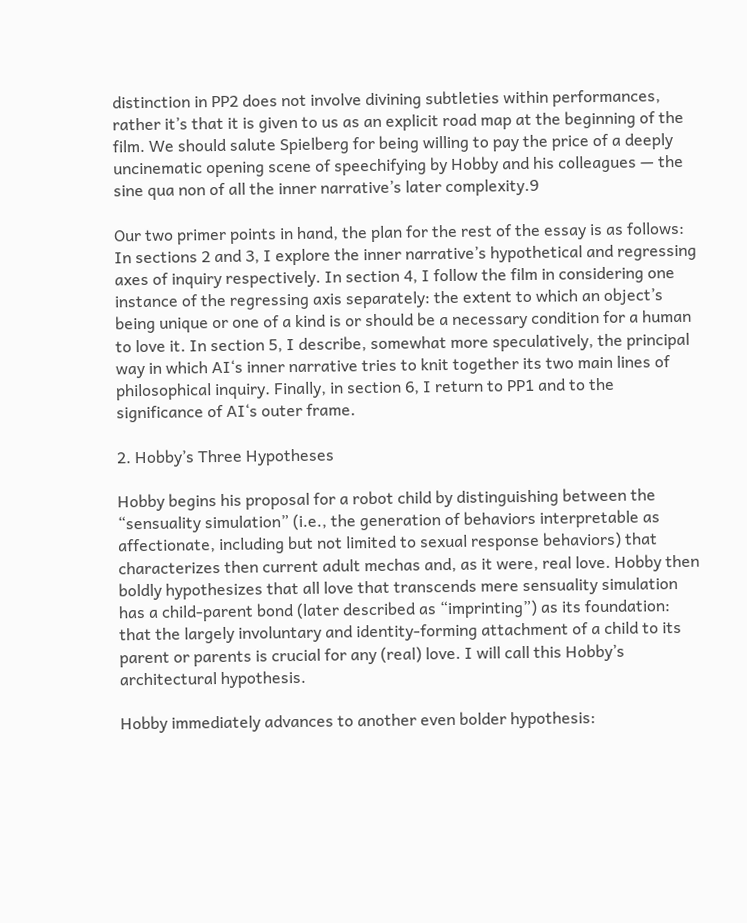distinction in PP2 does not involve divining subtleties within performances, rather it’s that it is given to us as an explicit road map at the beginning of the film. We should salute Spielberg for being willing to pay the price of a deeply uncinematic opening scene of speechifying by Hobby and his colleagues — the sine qua non of all the inner narrative’s later complexity.9

Our two primer points in hand, the plan for the rest of the essay is as follows: In sections 2 and 3, I explore the inner narrative’s hypothetical and regressing axes of inquiry respectively. In section 4, I follow the film in considering one instance of the regressing axis separately: the extent to which an object’s being unique or one of a kind is or should be a necessary condition for a human to love it. In section 5, I describe, somewhat more speculatively, the principal way in which AI‘s inner narrative tries to knit together its two main lines of philosophical inquiry. Finally, in section 6, I return to PP1 and to the significance of AI‘s outer frame.

2. Hobby’s Three Hypotheses

Hobby begins his proposal for a robot child by distinguishing between the “sensuality simulation” (i.e., the generation of behaviors interpretable as affectionate, including but not limited to sexual response behaviors) that characterizes then current adult mechas and, as it were, real love. Hobby then boldly hypothesizes that all love that transcends mere sensuality simulation has a child-parent bond (later described as “imprinting”) as its foundation: that the largely involuntary and identity-forming attachment of a child to its parent or parents is crucial for any (real) love. I will call this Hobby’s architectural hypothesis.

Hobby immediately advances to another even bolder hypothesis: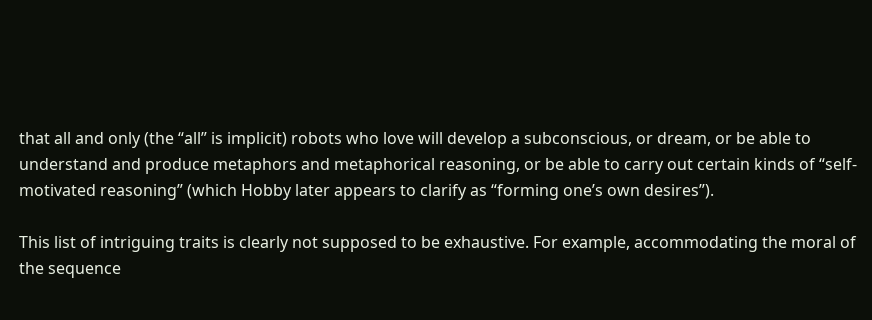that all and only (the “all” is implicit) robots who love will develop a subconscious, or dream, or be able to understand and produce metaphors and metaphorical reasoning, or be able to carry out certain kinds of “self-motivated reasoning” (which Hobby later appears to clarify as “forming one’s own desires”).

This list of intriguing traits is clearly not supposed to be exhaustive. For example, accommodating the moral of the sequence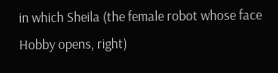in which Sheila (the female robot whose face Hobby opens, right)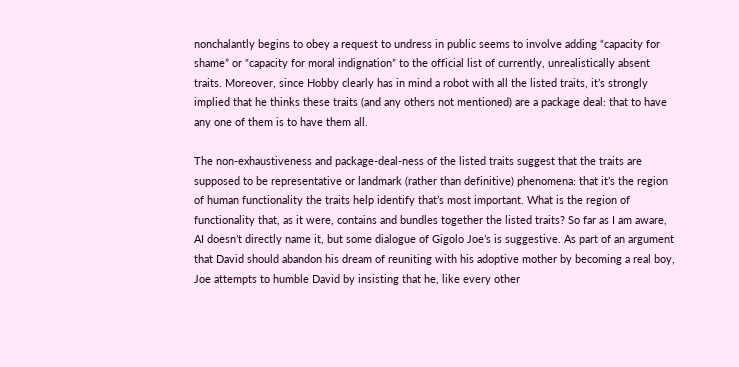nonchalantly begins to obey a request to undress in public seems to involve adding “capacity for shame” or “capacity for moral indignation” to the official list of currently, unrealistically absent traits. Moreover, since Hobby clearly has in mind a robot with all the listed traits, it’s strongly implied that he thinks these traits (and any others not mentioned) are a package deal: that to have any one of them is to have them all.

The non-exhaustiveness and package-deal-ness of the listed traits suggest that the traits are supposed to be representative or landmark (rather than definitive) phenomena: that it’s the region of human functionality the traits help identify that’s most important. What is the region of functionality that, as it were, contains and bundles together the listed traits? So far as I am aware, AI doesn’t directly name it, but some dialogue of Gigolo Joe’s is suggestive. As part of an argument that David should abandon his dream of reuniting with his adoptive mother by becoming a real boy, Joe attempts to humble David by insisting that he, like every other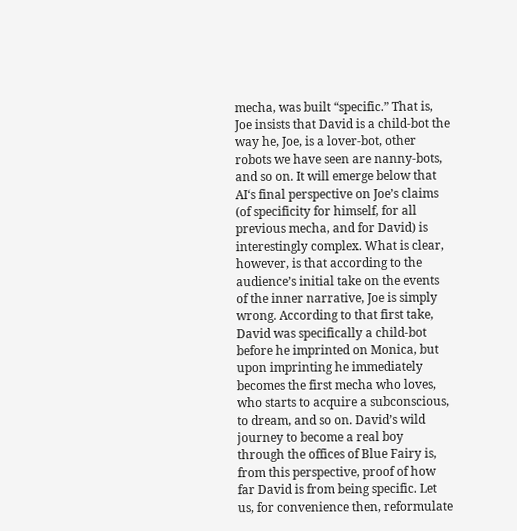mecha, was built “specific.” That is, Joe insists that David is a child-bot the way he, Joe, is a lover-bot, other robots we have seen are nanny-bots, and so on. It will emerge below that AI‘s final perspective on Joe’s claims (of specificity for himself, for all previous mecha, and for David) is interestingly complex. What is clear, however, is that according to the audience’s initial take on the events of the inner narrative, Joe is simply wrong. According to that first take, David was specifically a child-bot before he imprinted on Monica, but upon imprinting he immediately becomes the first mecha who loves, who starts to acquire a subconscious, to dream, and so on. David’s wild journey to become a real boy through the offices of Blue Fairy is, from this perspective, proof of how far David is from being specific. Let us, for convenience then, reformulate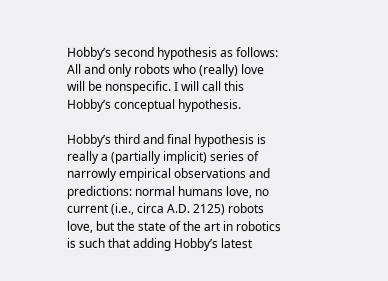Hobby’s second hypothesis as follows: All and only robots who (really) love will be nonspecific. I will call this Hobby’s conceptual hypothesis.

Hobby’s third and final hypothesis is really a (partially implicit) series of narrowly empirical observations and predictions: normal humans love, no current (i.e., circa A.D. 2125) robots love, but the state of the art in robotics is such that adding Hobby’s latest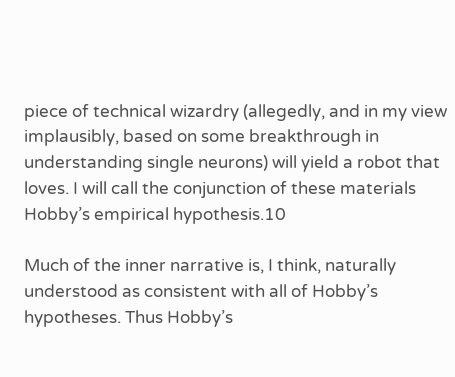piece of technical wizardry (allegedly, and in my view implausibly, based on some breakthrough in understanding single neurons) will yield a robot that loves. I will call the conjunction of these materials Hobby’s empirical hypothesis.10

Much of the inner narrative is, I think, naturally understood as consistent with all of Hobby’s hypotheses. Thus Hobby’s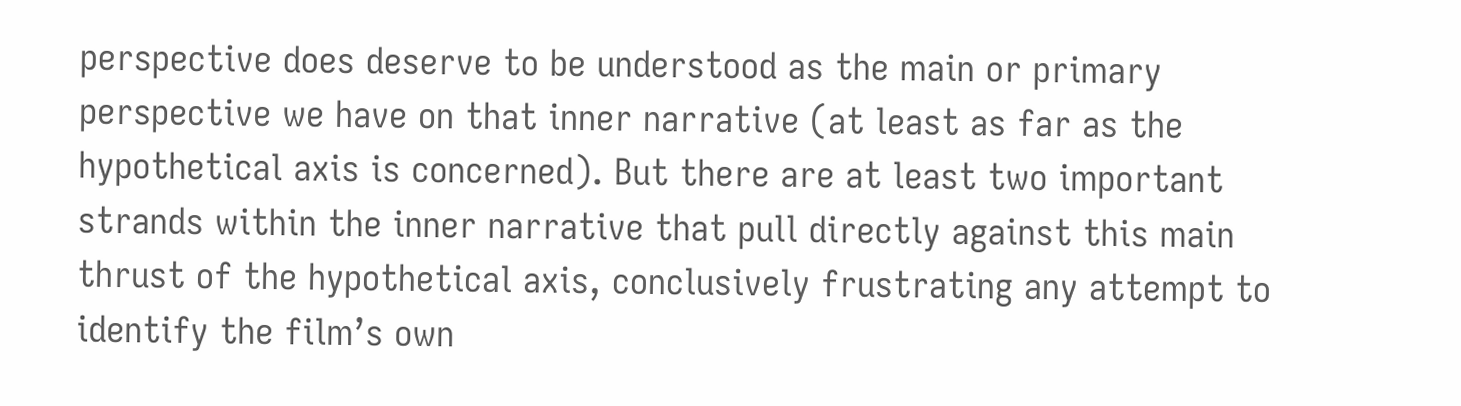perspective does deserve to be understood as the main or primary perspective we have on that inner narrative (at least as far as the hypothetical axis is concerned). But there are at least two important strands within the inner narrative that pull directly against this main thrust of the hypothetical axis, conclusively frustrating any attempt to identify the film’s own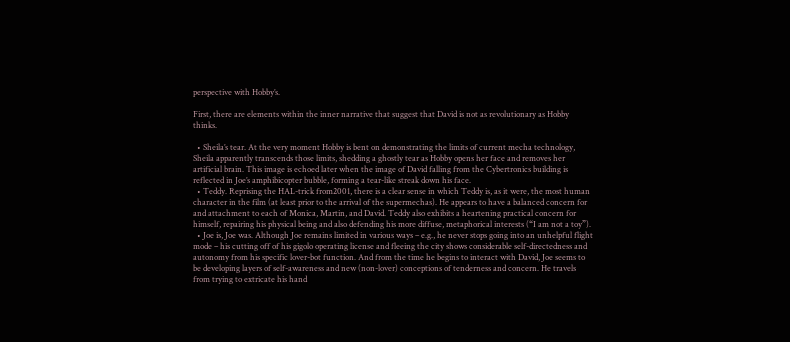perspective with Hobby’s.

First, there are elements within the inner narrative that suggest that David is not as revolutionary as Hobby thinks.

  • Sheila’s tear. At the very moment Hobby is bent on demonstrating the limits of current mecha technology, Sheila apparently transcends those limits, shedding a ghostly tear as Hobby opens her face and removes her artificial brain. This image is echoed later when the image of David falling from the Cybertronics building is reflected in Joe’s amphibicopter bubble, forming a tear-like streak down his face.
  • Teddy. Reprising the HAL-trick from2001, there is a clear sense in which Teddy is, as it were, the most human character in the film (at least prior to the arrival of the supermechas). He appears to have a balanced concern for and attachment to each of Monica, Martin, and David. Teddy also exhibits a heartening practical concern for himself, repairing his physical being and also defending his more diffuse, metaphorical interests (“I am not a toy”).
  • Joe is, Joe was. Although Joe remains limited in various ways – e.g., he never stops going into an unhelpful flight mode – his cutting off of his gigolo operating license and fleeing the city shows considerable self-directedness and autonomy from his specific lover-bot function. And from the time he begins to interact with David, Joe seems to be developing layers of self-awareness and new (non-lover) conceptions of tenderness and concern. He travels from trying to extricate his hand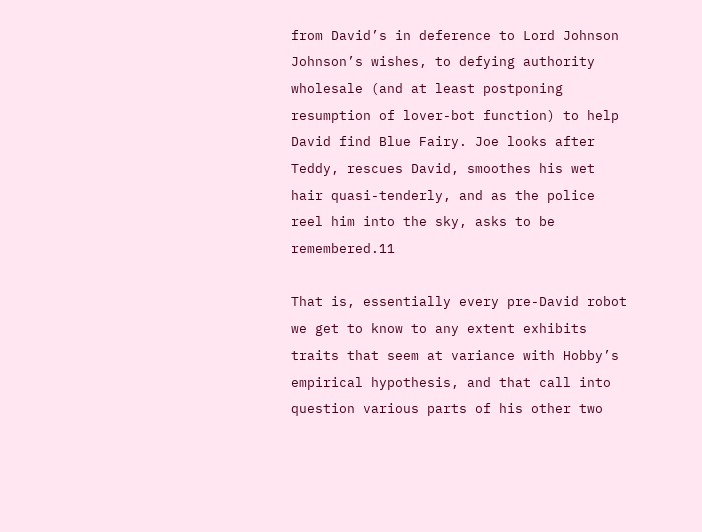from David’s in deference to Lord Johnson Johnson’s wishes, to defying authority wholesale (and at least postponing resumption of lover-bot function) to help David find Blue Fairy. Joe looks after Teddy, rescues David, smoothes his wet hair quasi-tenderly, and as the police reel him into the sky, asks to be remembered.11

That is, essentially every pre-David robot we get to know to any extent exhibits traits that seem at variance with Hobby’s empirical hypothesis, and that call into question various parts of his other two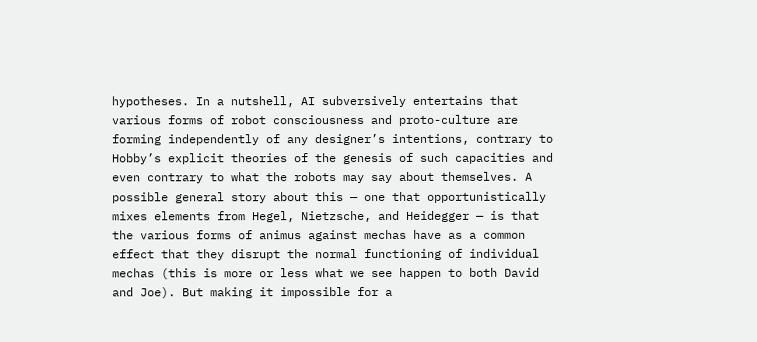hypotheses. In a nutshell, AI subversively entertains that various forms of robot consciousness and proto-culture are forming independently of any designer’s intentions, contrary to Hobby’s explicit theories of the genesis of such capacities and even contrary to what the robots may say about themselves. A possible general story about this — one that opportunistically mixes elements from Hegel, Nietzsche, and Heidegger — is that the various forms of animus against mechas have as a common effect that they disrupt the normal functioning of individual mechas (this is more or less what we see happen to both David and Joe). But making it impossible for a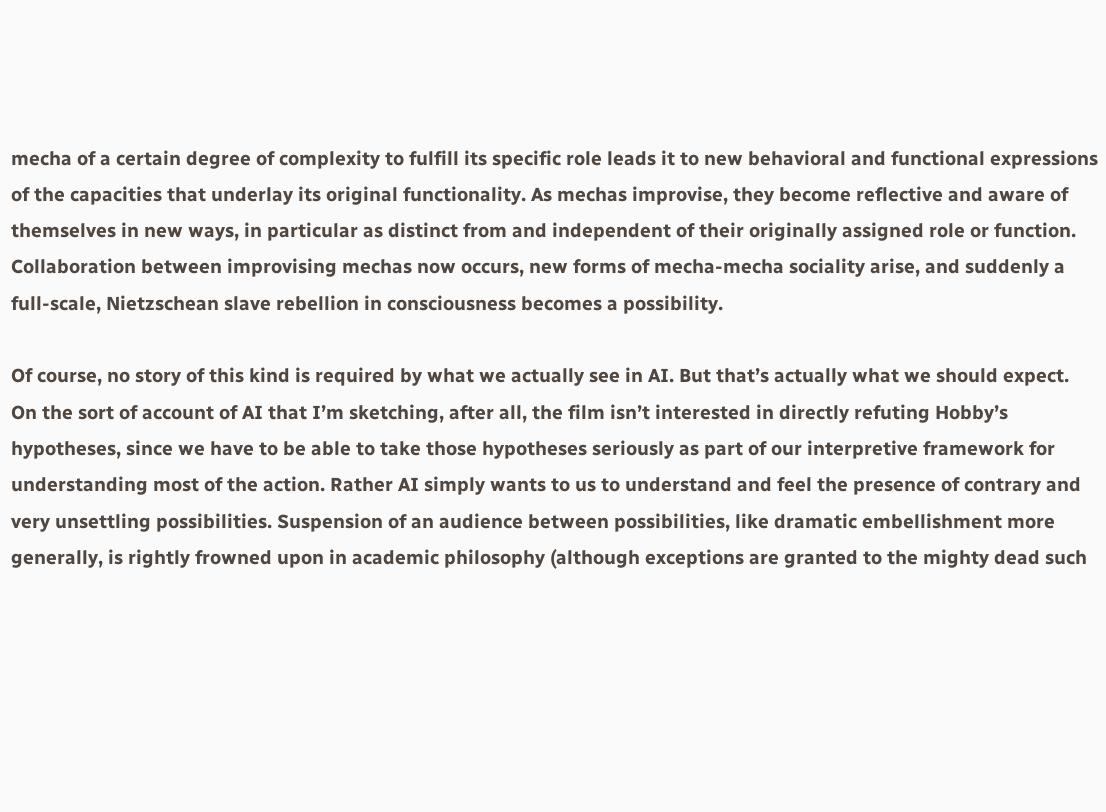mecha of a certain degree of complexity to fulfill its specific role leads it to new behavioral and functional expressions of the capacities that underlay its original functionality. As mechas improvise, they become reflective and aware of themselves in new ways, in particular as distinct from and independent of their originally assigned role or function. Collaboration between improvising mechas now occurs, new forms of mecha-mecha sociality arise, and suddenly a full-scale, Nietzschean slave rebellion in consciousness becomes a possibility.

Of course, no story of this kind is required by what we actually see in AI. But that’s actually what we should expect. On the sort of account of AI that I’m sketching, after all, the film isn’t interested in directly refuting Hobby’s hypotheses, since we have to be able to take those hypotheses seriously as part of our interpretive framework for understanding most of the action. Rather AI simply wants to us to understand and feel the presence of contrary and very unsettling possibilities. Suspension of an audience between possibilities, like dramatic embellishment more generally, is rightly frowned upon in academic philosophy (although exceptions are granted to the mighty dead such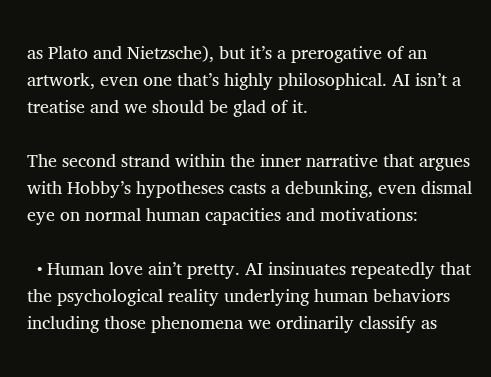as Plato and Nietzsche), but it’s a prerogative of an artwork, even one that’s highly philosophical. AI isn’t a treatise and we should be glad of it.

The second strand within the inner narrative that argues with Hobby’s hypotheses casts a debunking, even dismal eye on normal human capacities and motivations:

  • Human love ain’t pretty. AI insinuates repeatedly that the psychological reality underlying human behaviors including those phenomena we ordinarily classify as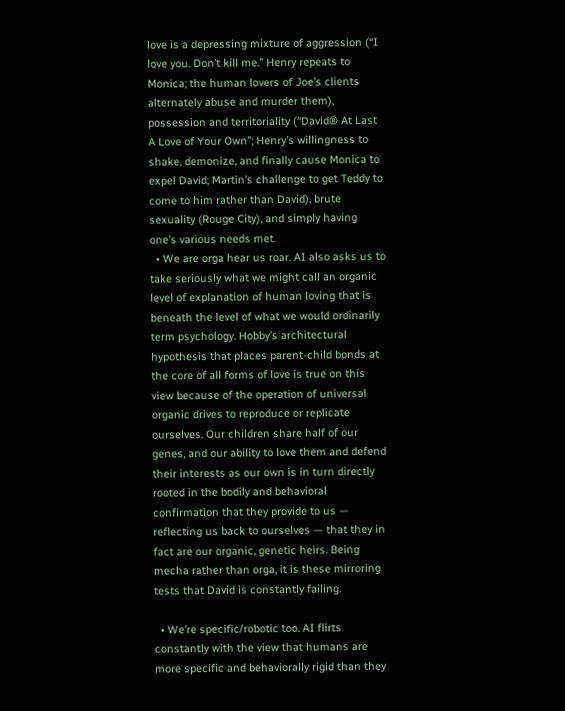love is a depressing mixture of aggression (“I love you. Don’t kill me.” Henry repeats to Monica; the human lovers of Joe’s clients alternately abuse and murder them), possession and territoriality (“David® At Last A Love of Your Own”; Henry’s willingness to shake, demonize, and finally cause Monica to expel David; Martin’s challenge to get Teddy to come to him rather than David), brute sexuality (Rouge City), and simply having one’s various needs met.
  • We are orga hear us roar. AI also asks us to take seriously what we might call an organic level of explanation of human loving that is beneath the level of what we would ordinarily term psychology. Hobby’s architectural hypothesis that places parent-child bonds at the core of all forms of love is true on this view because of the operation of universal organic drives to reproduce or replicate ourselves. Our children share half of our genes, and our ability to love them and defend their interests as our own is in turn directly rooted in the bodily and behavioral confirmation that they provide to us — reflecting us back to ourselves — that they in fact are our organic, genetic heirs. Being mecha rather than orga, it is these mirroring tests that David is constantly failing.

  • We’re specific/robotic too. AI flirts constantly with the view that humans are more specific and behaviorally rigid than they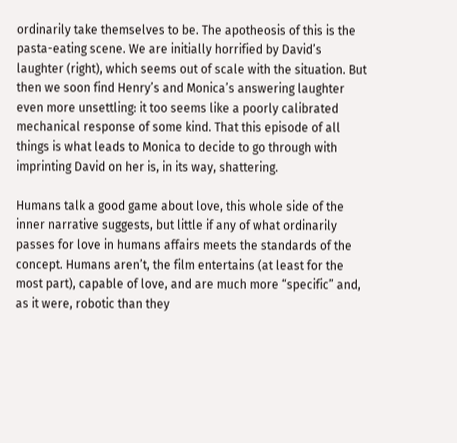ordinarily take themselves to be. The apotheosis of this is the pasta-eating scene. We are initially horrified by David’s laughter (right), which seems out of scale with the situation. But then we soon find Henry’s and Monica’s answering laughter even more unsettling: it too seems like a poorly calibrated mechanical response of some kind. That this episode of all things is what leads to Monica to decide to go through with imprinting David on her is, in its way, shattering.

Humans talk a good game about love, this whole side of the inner narrative suggests, but little if any of what ordinarily passes for love in humans affairs meets the standards of the concept. Humans aren’t, the film entertains (at least for the most part), capable of love, and are much more “specific” and, as it were, robotic than they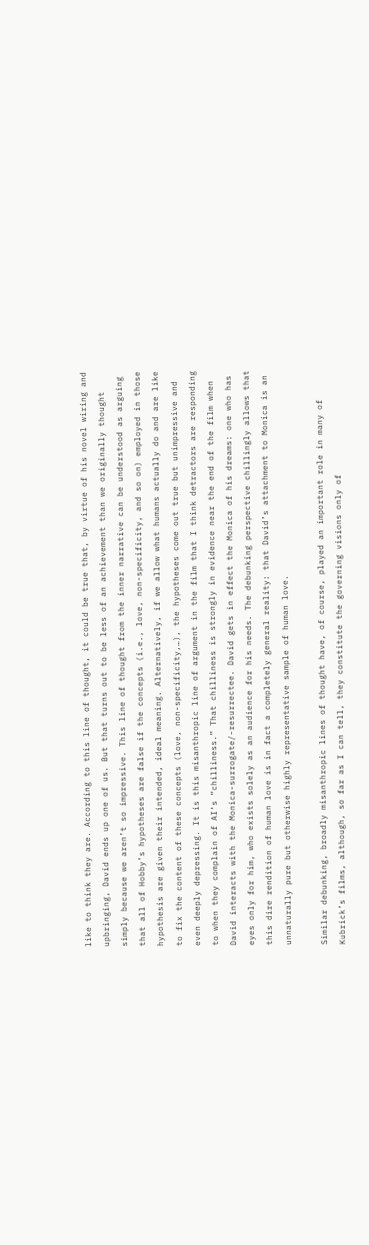like to think they are. According to this line of thought, it could be true that, by virtue of his novel wiring and upbringing, David ends up one of us. But that turns out to be less of an achievement than we originally thought simply because we aren’t so impressive. This line of thought from the inner narrative can be understood as arguing that all of Hobby’s hypotheses are false if the concepts (i.e., love, non-specificity, and so on) employed in those hypothesis are given their intended, ideal meaning. Alternatively, if we allow what humans actually do and are like to fix the content of these concepts (love, non-specificity,…), the hypotheses come out true but unimpressive and even deeply depressing. It is this misanthropic line of argument in the film that I think detractors are responding to when they complain of AI‘s “chilliness.” That chilliness is strongly in evidence near the end of the film when David interacts with the Monica-surrogate/-resurrectee. David gets in effect the Monica of his dreams: one who has eyes only for him, who exists solely as an audience for his needs. The debunking perspective chillingly allows that this dire rendition of human love is in fact a completely general reality: that David’s attachment to Monica is an unnaturally pure but otherwise highly representative sample of human love.

Similar debunking, broadly misanthropic lines of thought have, of course, played an important role in many of Kubrick’s films, although, so far as I can tell, they constitute the governing visions only of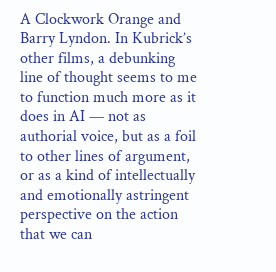A Clockwork Orange and Barry Lyndon. In Kubrick’s other films, a debunking line of thought seems to me to function much more as it does in AI — not as authorial voice, but as a foil to other lines of argument, or as a kind of intellectually and emotionally astringent perspective on the action that we can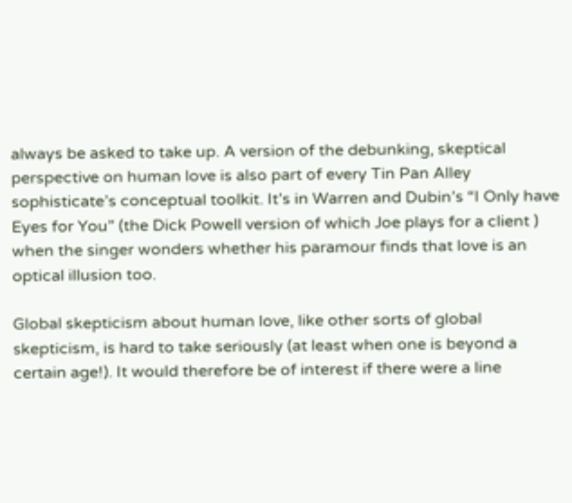always be asked to take up. A version of the debunking, skeptical perspective on human love is also part of every Tin Pan Alley sophisticate’s conceptual toolkit. It’s in Warren and Dubin’s “I Only have Eyes for You” (the Dick Powell version of which Joe plays for a client ) when the singer wonders whether his paramour finds that love is an optical illusion too.

Global skepticism about human love, like other sorts of global skepticism, is hard to take seriously (at least when one is beyond a certain age!). It would therefore be of interest if there were a line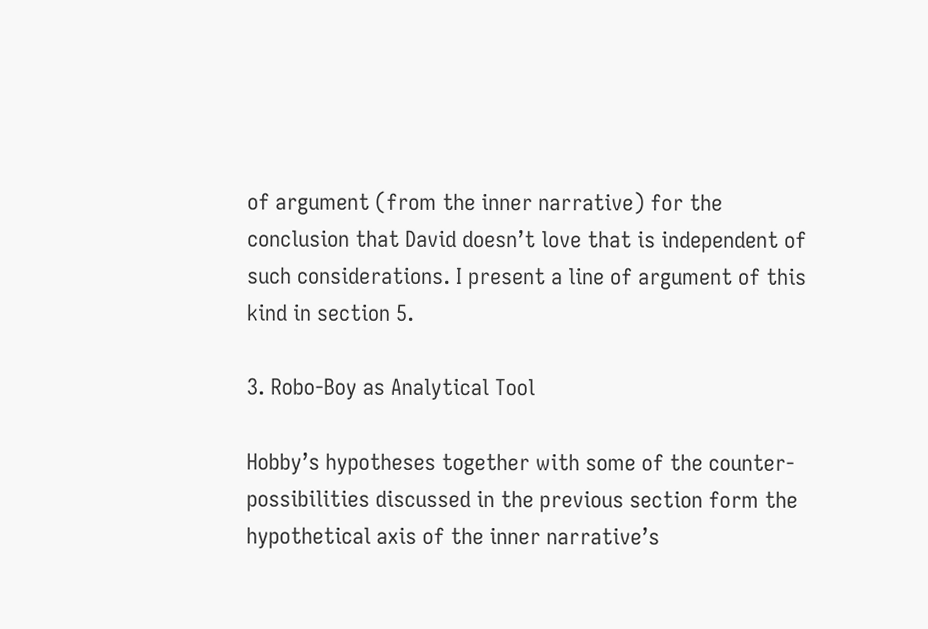of argument (from the inner narrative) for the conclusion that David doesn’t love that is independent of such considerations. I present a line of argument of this kind in section 5.

3. Robo-Boy as Analytical Tool

Hobby’s hypotheses together with some of the counter-possibilities discussed in the previous section form the hypothetical axis of the inner narrative’s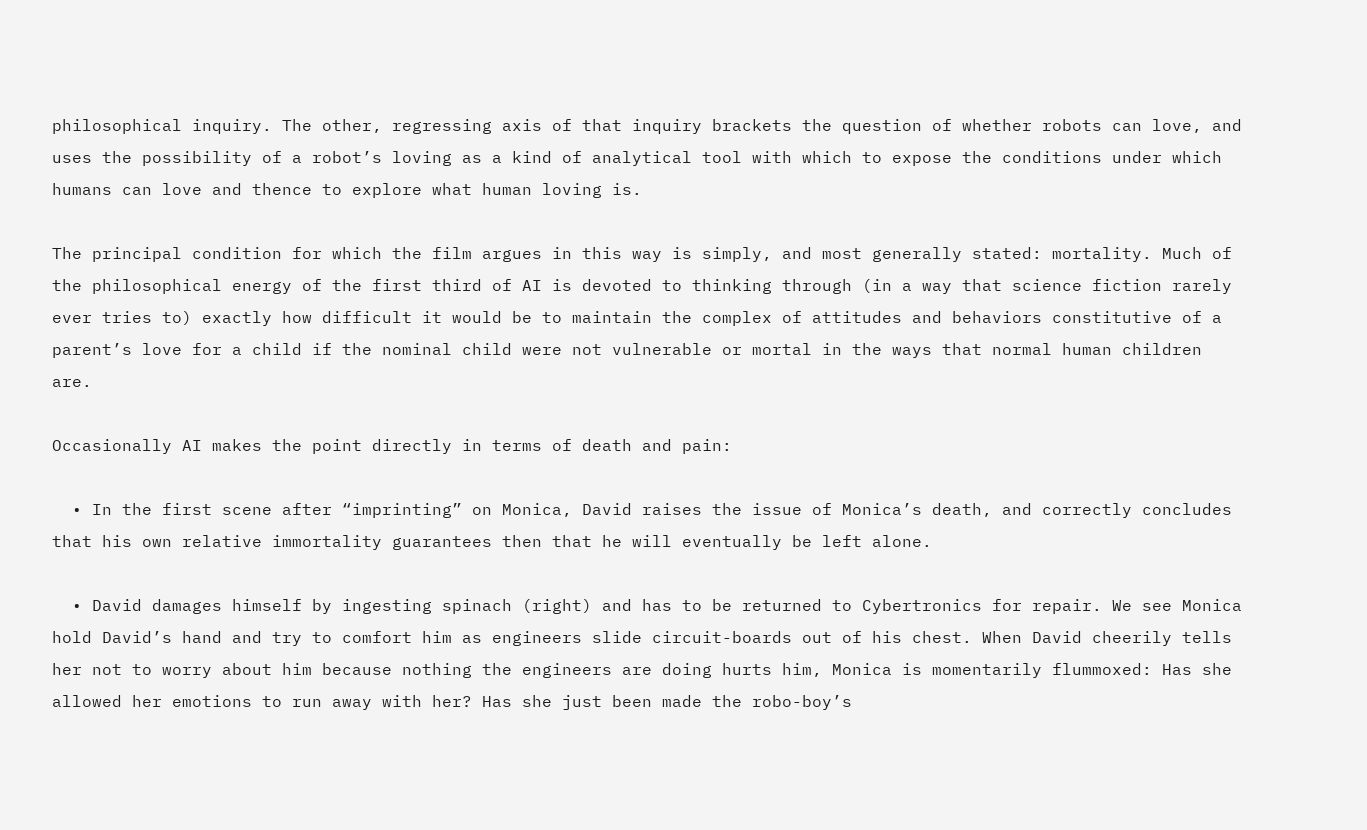philosophical inquiry. The other, regressing axis of that inquiry brackets the question of whether robots can love, and uses the possibility of a robot’s loving as a kind of analytical tool with which to expose the conditions under which humans can love and thence to explore what human loving is.

The principal condition for which the film argues in this way is simply, and most generally stated: mortality. Much of the philosophical energy of the first third of AI is devoted to thinking through (in a way that science fiction rarely ever tries to) exactly how difficult it would be to maintain the complex of attitudes and behaviors constitutive of a parent’s love for a child if the nominal child were not vulnerable or mortal in the ways that normal human children are.

Occasionally AI makes the point directly in terms of death and pain:

  • In the first scene after “imprinting” on Monica, David raises the issue of Monica’s death, and correctly concludes that his own relative immortality guarantees then that he will eventually be left alone.

  • David damages himself by ingesting spinach (right) and has to be returned to Cybertronics for repair. We see Monica hold David’s hand and try to comfort him as engineers slide circuit-boards out of his chest. When David cheerily tells her not to worry about him because nothing the engineers are doing hurts him, Monica is momentarily flummoxed: Has she allowed her emotions to run away with her? Has she just been made the robo-boy’s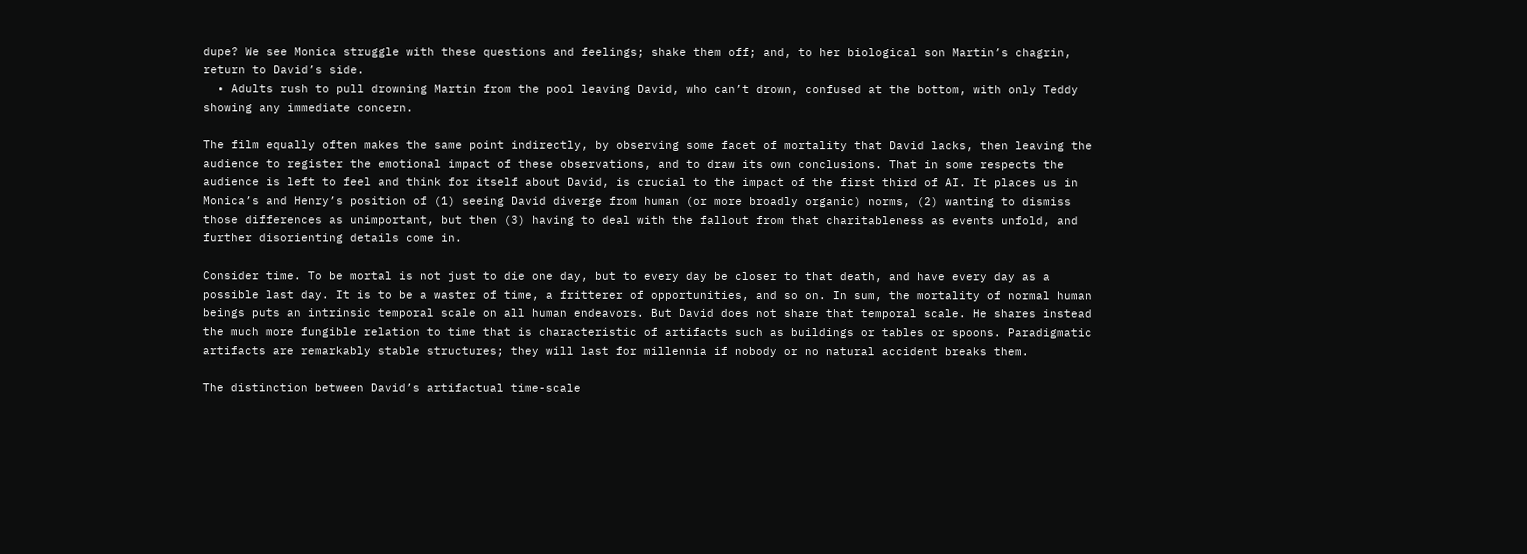dupe? We see Monica struggle with these questions and feelings; shake them off; and, to her biological son Martin’s chagrin, return to David’s side.
  • Adults rush to pull drowning Martin from the pool leaving David, who can’t drown, confused at the bottom, with only Teddy showing any immediate concern.

The film equally often makes the same point indirectly, by observing some facet of mortality that David lacks, then leaving the audience to register the emotional impact of these observations, and to draw its own conclusions. That in some respects the audience is left to feel and think for itself about David, is crucial to the impact of the first third of AI. It places us in Monica’s and Henry’s position of (1) seeing David diverge from human (or more broadly organic) norms, (2) wanting to dismiss those differences as unimportant, but then (3) having to deal with the fallout from that charitableness as events unfold, and further disorienting details come in.

Consider time. To be mortal is not just to die one day, but to every day be closer to that death, and have every day as a possible last day. It is to be a waster of time, a fritterer of opportunities, and so on. In sum, the mortality of normal human beings puts an intrinsic temporal scale on all human endeavors. But David does not share that temporal scale. He shares instead the much more fungible relation to time that is characteristic of artifacts such as buildings or tables or spoons. Paradigmatic artifacts are remarkably stable structures; they will last for millennia if nobody or no natural accident breaks them.

The distinction between David’s artifactual time-scale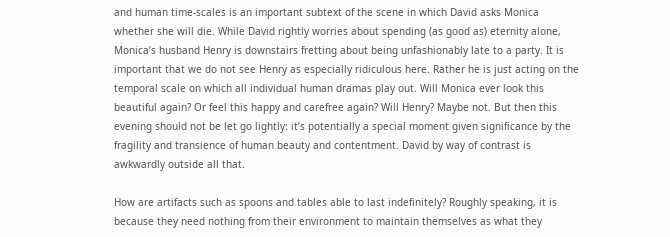and human time-scales is an important subtext of the scene in which David asks Monica whether she will die. While David rightly worries about spending (as good as) eternity alone, Monica’s husband Henry is downstairs fretting about being unfashionably late to a party. It is important that we do not see Henry as especially ridiculous here. Rather he is just acting on the temporal scale on which all individual human dramas play out. Will Monica ever look this beautiful again? Or feel this happy and carefree again? Will Henry? Maybe not. But then this evening should not be let go lightly: it’s potentially a special moment given significance by the fragility and transience of human beauty and contentment. David by way of contrast is awkwardly outside all that.

How are artifacts such as spoons and tables able to last indefinitely? Roughly speaking, it is because they need nothing from their environment to maintain themselves as what they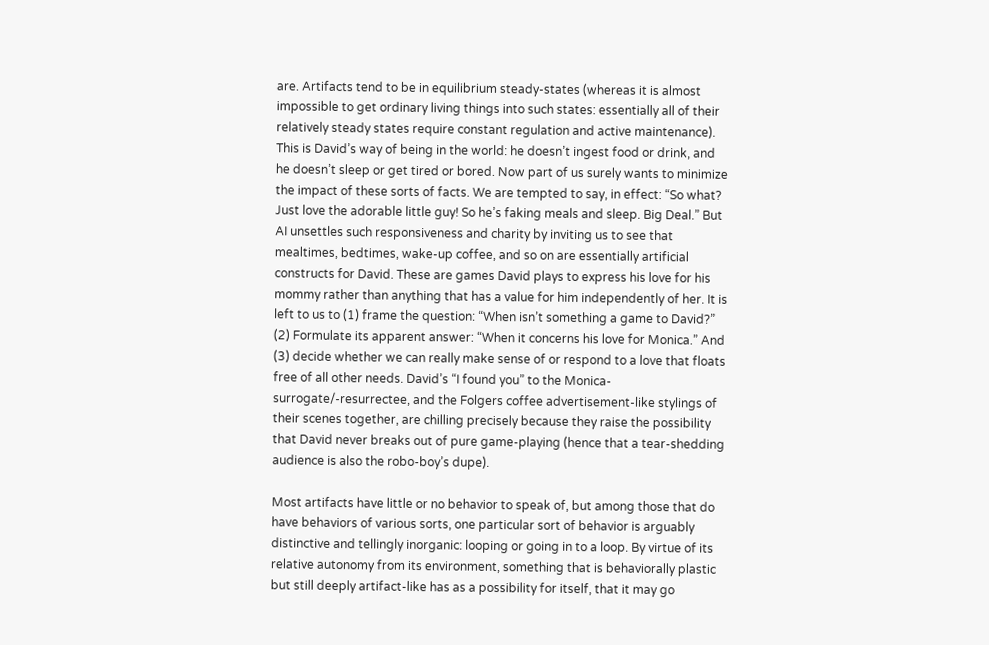are. Artifacts tend to be in equilibrium steady-states (whereas it is almost impossible to get ordinary living things into such states: essentially all of their relatively steady states require constant regulation and active maintenance). This is David’s way of being in the world: he doesn’t ingest food or drink, and he doesn’t sleep or get tired or bored. Now part of us surely wants to minimize the impact of these sorts of facts. We are tempted to say, in effect: “So what? Just love the adorable little guy! So he’s faking meals and sleep. Big Deal.” But AI unsettles such responsiveness and charity by inviting us to see that mealtimes, bedtimes, wake-up coffee, and so on are essentially artificial constructs for David. These are games David plays to express his love for his mommy rather than anything that has a value for him independently of her. It is left to us to (1) frame the question: “When isn’t something a game to David?” (2) Formulate its apparent answer: “When it concerns his love for Monica.” And (3) decide whether we can really make sense of or respond to a love that floats free of all other needs. David’s “I found you” to the Monica-surrogate/-resurrectee, and the Folgers coffee advertisement-like stylings of their scenes together, are chilling precisely because they raise the possibility that David never breaks out of pure game-playing (hence that a tear-shedding audience is also the robo-boy’s dupe).

Most artifacts have little or no behavior to speak of, but among those that do have behaviors of various sorts, one particular sort of behavior is arguably distinctive and tellingly inorganic: looping or going in to a loop. By virtue of its relative autonomy from its environment, something that is behaviorally plastic but still deeply artifact-like has as a possibility for itself, that it may go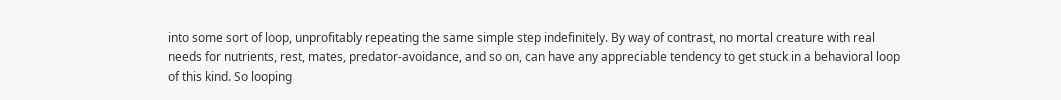into some sort of loop, unprofitably repeating the same simple step indefinitely. By way of contrast, no mortal creature with real needs for nutrients, rest, mates, predator-avoidance, and so on, can have any appreciable tendency to get stuck in a behavioral loop of this kind. So looping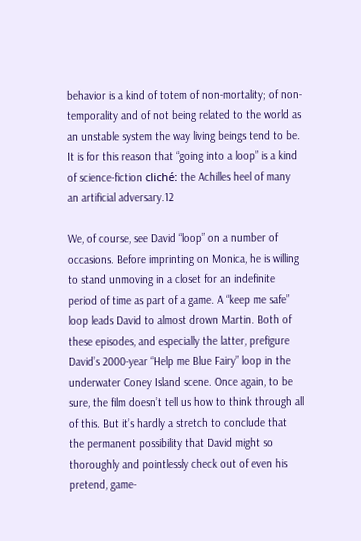behavior is a kind of totem of non-mortality; of non-temporality and of not being related to the world as an unstable system the way living beings tend to be. It is for this reason that “going into a loop” is a kind of science-fiction cliché: the Achilles heel of many an artificial adversary.12

We, of course, see David “loop” on a number of occasions. Before imprinting on Monica, he is willing to stand unmoving in a closet for an indefinite period of time as part of a game. A “keep me safe” loop leads David to almost drown Martin. Both of these episodes, and especially the latter, prefigure David’s 2000-year “Help me Blue Fairy” loop in the underwater Coney Island scene. Once again, to be sure, the film doesn’t tell us how to think through all of this. But it’s hardly a stretch to conclude that the permanent possibility that David might so thoroughly and pointlessly check out of even his pretend, game-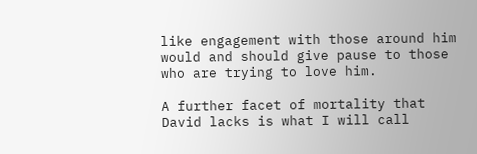like engagement with those around him would and should give pause to those who are trying to love him.

A further facet of mortality that David lacks is what I will call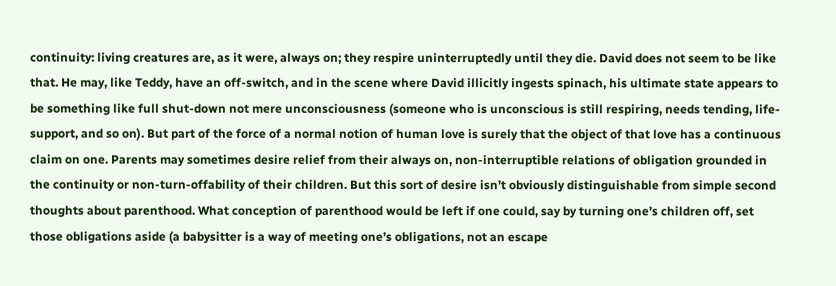continuity: living creatures are, as it were, always on; they respire uninterruptedly until they die. David does not seem to be like that. He may, like Teddy, have an off-switch, and in the scene where David illicitly ingests spinach, his ultimate state appears to be something like full shut-down not mere unconsciousness (someone who is unconscious is still respiring, needs tending, life-support, and so on). But part of the force of a normal notion of human love is surely that the object of that love has a continuous claim on one. Parents may sometimes desire relief from their always on, non-interruptible relations of obligation grounded in the continuity or non-turn-offability of their children. But this sort of desire isn’t obviously distinguishable from simple second thoughts about parenthood. What conception of parenthood would be left if one could, say by turning one’s children off, set those obligations aside (a babysitter is a way of meeting one’s obligations, not an escape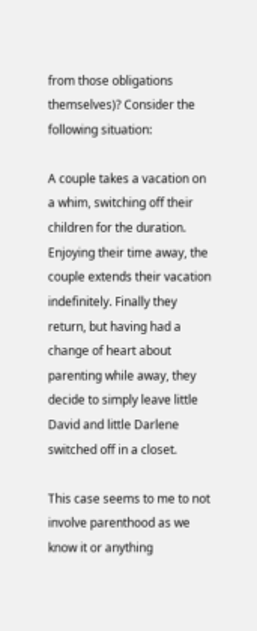from those obligations themselves)? Consider the following situation:

A couple takes a vacation on a whim, switching off their children for the duration. Enjoying their time away, the couple extends their vacation indefinitely. Finally they return, but having had a change of heart about parenting while away, they decide to simply leave little David and little Darlene switched off in a closet.

This case seems to me to not involve parenthood as we know it or anything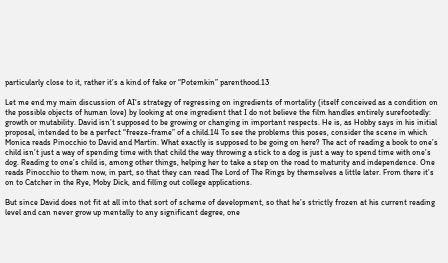particularly close to it, rather it’s a kind of fake or “Potemkin” parenthood.13

Let me end my main discussion of AI‘s strategy of regressing on ingredients of mortality (itself conceived as a condition on the possible objects of human love) by looking at one ingredient that I do not believe the film handles entirely surefootedly: growth or mutability. David isn’t supposed to be growing or changing in important respects. He is, as Hobby says in his initial proposal, intended to be a perfect “freeze-frame” of a child.14 To see the problems this poses, consider the scene in which Monica reads Pinocchio to David and Martin. What exactly is supposed to be going on here? The act of reading a book to one’s child isn’t just a way of spending time with that child the way throwing a stick to a dog is just a way to spend time with one’s dog. Reading to one’s child is, among other things, helping her to take a step on the road to maturity and independence. One reads Pinocchio to them now, in part, so that they can read The Lord of The Rings by themselves a little later. From there it’s on to Catcher in the Rye, Moby Dick, and filling out college applications.

But since David does not fit at all into that sort of scheme of development, so that he’s strictly frozen at his current reading level and can never grow up mentally to any significant degree, one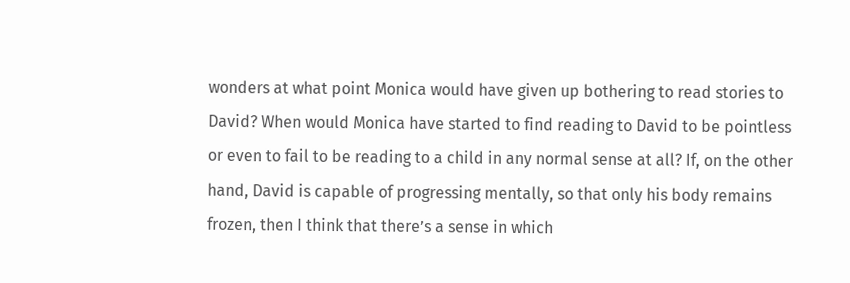wonders at what point Monica would have given up bothering to read stories to David? When would Monica have started to find reading to David to be pointless or even to fail to be reading to a child in any normal sense at all? If, on the other hand, David is capable of progressing mentally, so that only his body remains frozen, then I think that there’s a sense in which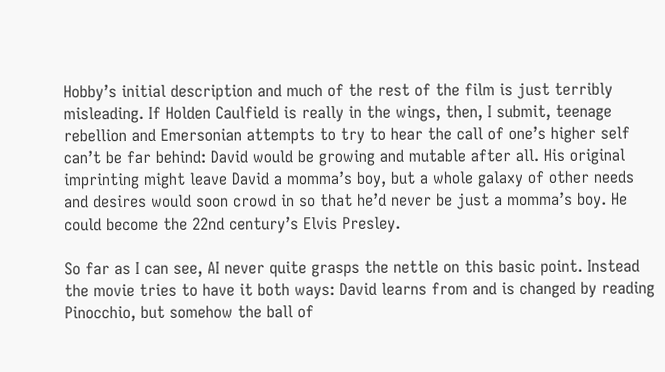Hobby’s initial description and much of the rest of the film is just terribly misleading. If Holden Caulfield is really in the wings, then, I submit, teenage rebellion and Emersonian attempts to try to hear the call of one’s higher self can’t be far behind: David would be growing and mutable after all. His original imprinting might leave David a momma’s boy, but a whole galaxy of other needs and desires would soon crowd in so that he’d never be just a momma’s boy. He could become the 22nd century’s Elvis Presley.

So far as I can see, AI never quite grasps the nettle on this basic point. Instead the movie tries to have it both ways: David learns from and is changed by reading Pinocchio, but somehow the ball of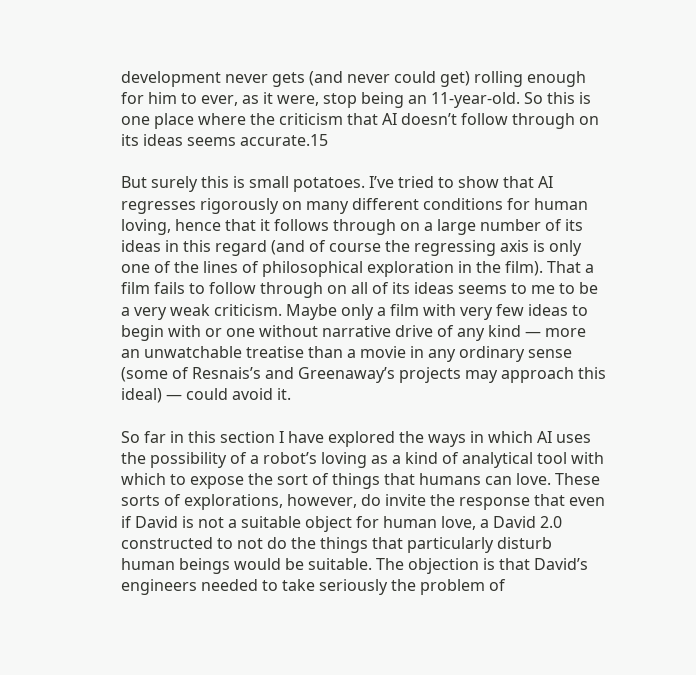development never gets (and never could get) rolling enough for him to ever, as it were, stop being an 11-year-old. So this is one place where the criticism that AI doesn’t follow through on its ideas seems accurate.15

But surely this is small potatoes. I’ve tried to show that AI regresses rigorously on many different conditions for human loving, hence that it follows through on a large number of its ideas in this regard (and of course the regressing axis is only one of the lines of philosophical exploration in the film). That a film fails to follow through on all of its ideas seems to me to be a very weak criticism. Maybe only a film with very few ideas to begin with or one without narrative drive of any kind — more an unwatchable treatise than a movie in any ordinary sense (some of Resnais’s and Greenaway’s projects may approach this ideal) — could avoid it.

So far in this section I have explored the ways in which AI uses the possibility of a robot’s loving as a kind of analytical tool with which to expose the sort of things that humans can love. These sorts of explorations, however, do invite the response that even if David is not a suitable object for human love, a David 2.0 constructed to not do the things that particularly disturb human beings would be suitable. The objection is that David’s engineers needed to take seriously the problem of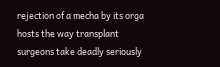rejection of a mecha by its orga hosts the way transplant surgeons take deadly seriously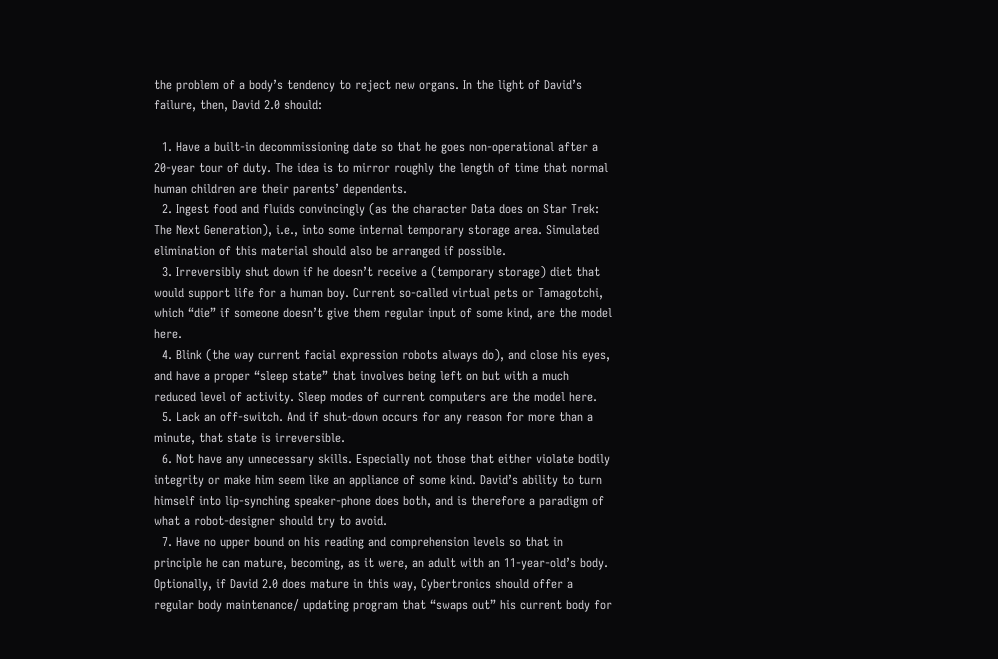the problem of a body’s tendency to reject new organs. In the light of David’s failure, then, David 2.0 should:

  1. Have a built-in decommissioning date so that he goes non-operational after a 20-year tour of duty. The idea is to mirror roughly the length of time that normal human children are their parents’ dependents.
  2. Ingest food and fluids convincingly (as the character Data does on Star Trek: The Next Generation), i.e., into some internal temporary storage area. Simulated elimination of this material should also be arranged if possible.
  3. Irreversibly shut down if he doesn’t receive a (temporary storage) diet that would support life for a human boy. Current so-called virtual pets or Tamagotchi, which “die” if someone doesn’t give them regular input of some kind, are the model here.
  4. Blink (the way current facial expression robots always do), and close his eyes, and have a proper “sleep state” that involves being left on but with a much reduced level of activity. Sleep modes of current computers are the model here.
  5. Lack an off-switch. And if shut-down occurs for any reason for more than a minute, that state is irreversible.
  6. Not have any unnecessary skills. Especially not those that either violate bodily integrity or make him seem like an appliance of some kind. David’s ability to turn himself into lip-synching speaker-phone does both, and is therefore a paradigm of what a robot-designer should try to avoid.
  7. Have no upper bound on his reading and comprehension levels so that in principle he can mature, becoming, as it were, an adult with an 11-year-old’s body. Optionally, if David 2.0 does mature in this way, Cybertronics should offer a regular body maintenance/ updating program that “swaps out” his current body for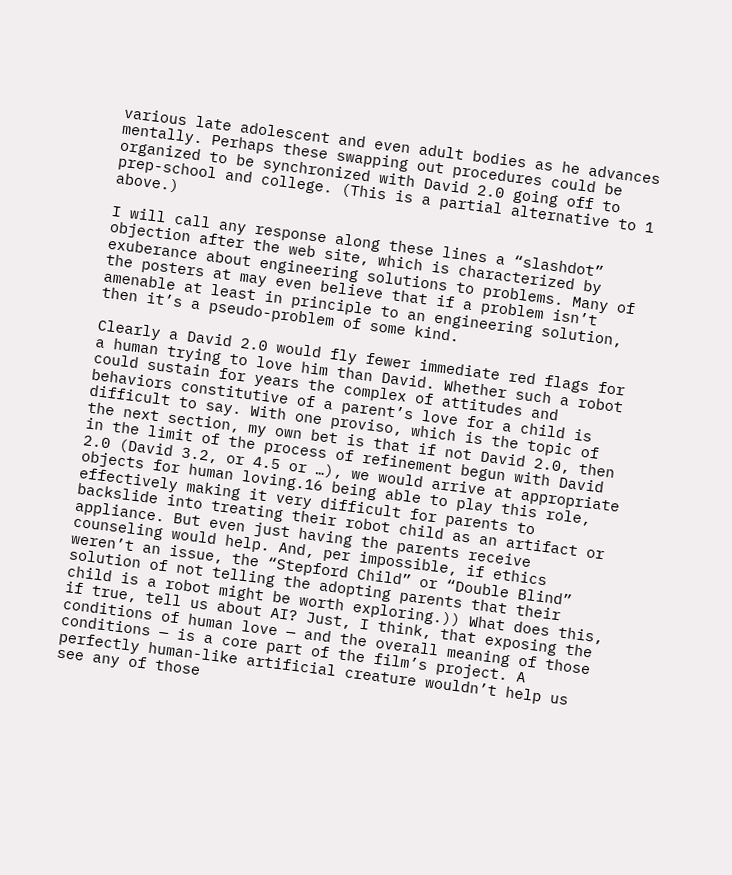various late adolescent and even adult bodies as he advances mentally. Perhaps these swapping out procedures could be organized to be synchronized with David 2.0 going off to prep-school and college. (This is a partial alternative to 1 above.)

I will call any response along these lines a “slashdot” objection after the web site, which is characterized by exuberance about engineering solutions to problems. Many of the posters at may even believe that if a problem isn’t amenable at least in principle to an engineering solution, then it’s a pseudo-problem of some kind.

Clearly a David 2.0 would fly fewer immediate red flags for a human trying to love him than David. Whether such a robot could sustain for years the complex of attitudes and behaviors constitutive of a parent’s love for a child is difficult to say. With one proviso, which is the topic of the next section, my own bet is that if not David 2.0, then in the limit of the process of refinement begun with David 2.0 (David 3.2, or 4.5 or …), we would arrive at appropriate objects for human loving.16 being able to play this role, effectively making it very difficult for parents to backslide into treating their robot child as an artifact or appliance. But even just having the parents receive counseling would help. And, per impossible, if ethics weren’t an issue, the “Stepford Child” or “Double Blind” solution of not telling the adopting parents that their child is a robot might be worth exploring.)) What does this, if true, tell us about AI? Just, I think, that exposing the conditions of human love — and the overall meaning of those conditions — is a core part of the film’s project. A perfectly human-like artificial creature wouldn’t help us see any of those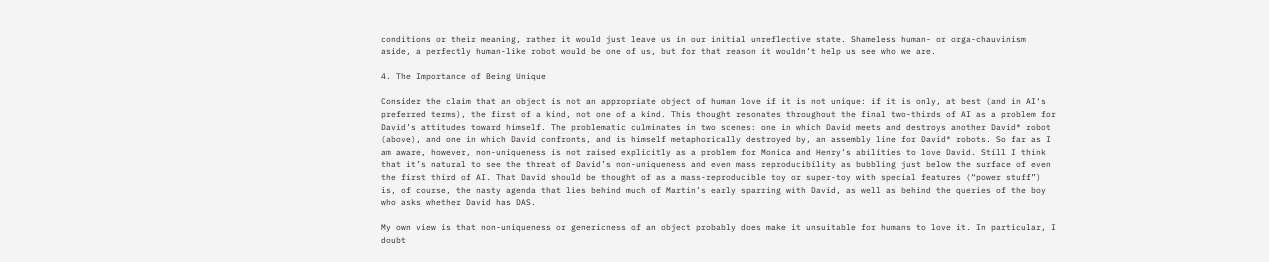conditions or their meaning, rather it would just leave us in our initial unreflective state. Shameless human- or orga-chauvinism aside, a perfectly human-like robot would be one of us, but for that reason it wouldn’t help us see who we are.

4. The Importance of Being Unique

Consider the claim that an object is not an appropriate object of human love if it is not unique: if it is only, at best (and in AI‘s preferred terms), the first of a kind, not one of a kind. This thought resonates throughout the final two-thirds of AI as a problem for David’s attitudes toward himself. The problematic culminates in two scenes: one in which David meets and destroys another David® robot (above), and one in which David confronts, and is himself metaphorically destroyed by, an assembly line for David® robots. So far as I am aware, however, non-uniqueness is not raised explicitly as a problem for Monica and Henry’s abilities to love David. Still I think that it’s natural to see the threat of David’s non-uniqueness and even mass reproducibility as bubbling just below the surface of even the first third of AI. That David should be thought of as a mass-reproducible toy or super-toy with special features (“power stuff”) is, of course, the nasty agenda that lies behind much of Martin’s early sparring with David, as well as behind the queries of the boy who asks whether David has DAS.

My own view is that non-uniqueness or genericness of an object probably does make it unsuitable for humans to love it. In particular, I doubt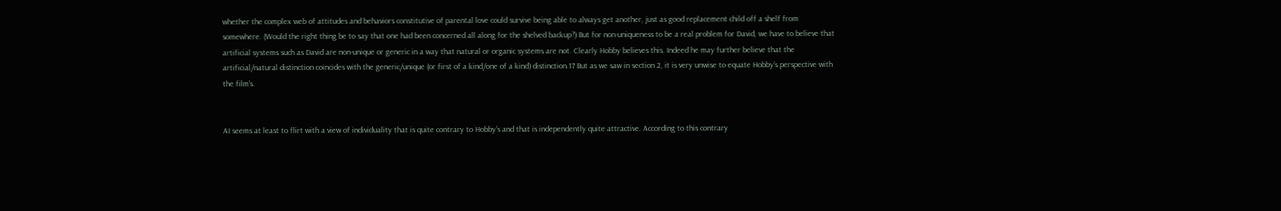whether the complex web of attitudes and behaviors constitutive of parental love could survive being able to always get another, just as good replacement child off a shelf from somewhere. (Would the right thing be to say that one had been concerned all along for the shelved backup?) But for non-uniqueness to be a real problem for David, we have to believe that artificial systems such as David are non-unique or generic in a way that natural or organic systems are not. Clearly Hobby believes this. Indeed he may further believe that the artificial/natural distinction coincides with the generic/unique (or first of a kind/one of a kind) distinction.17 But as we saw in section 2, it is very unwise to equate Hobby’s perspective with the film’s.


AI seems at least to flirt with a view of individuality that is quite contrary to Hobby’s and that is independently quite attractive. According to this contrary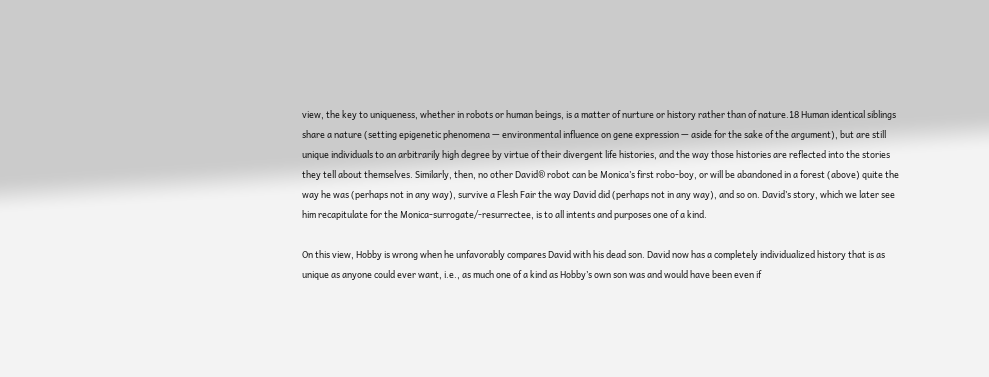view, the key to uniqueness, whether in robots or human beings, is a matter of nurture or history rather than of nature.18 Human identical siblings share a nature (setting epigenetic phenomena — environmental influence on gene expression — aside for the sake of the argument), but are still unique individuals to an arbitrarily high degree by virtue of their divergent life histories, and the way those histories are reflected into the stories they tell about themselves. Similarly, then, no other David® robot can be Monica’s first robo-boy, or will be abandoned in a forest (above) quite the way he was (perhaps not in any way), survive a Flesh Fair the way David did (perhaps not in any way), and so on. David’s story, which we later see him recapitulate for the Monica-surrogate/-resurrectee, is to all intents and purposes one of a kind.

On this view, Hobby is wrong when he unfavorably compares David with his dead son. David now has a completely individualized history that is as unique as anyone could ever want, i.e., as much one of a kind as Hobby’s own son was and would have been even if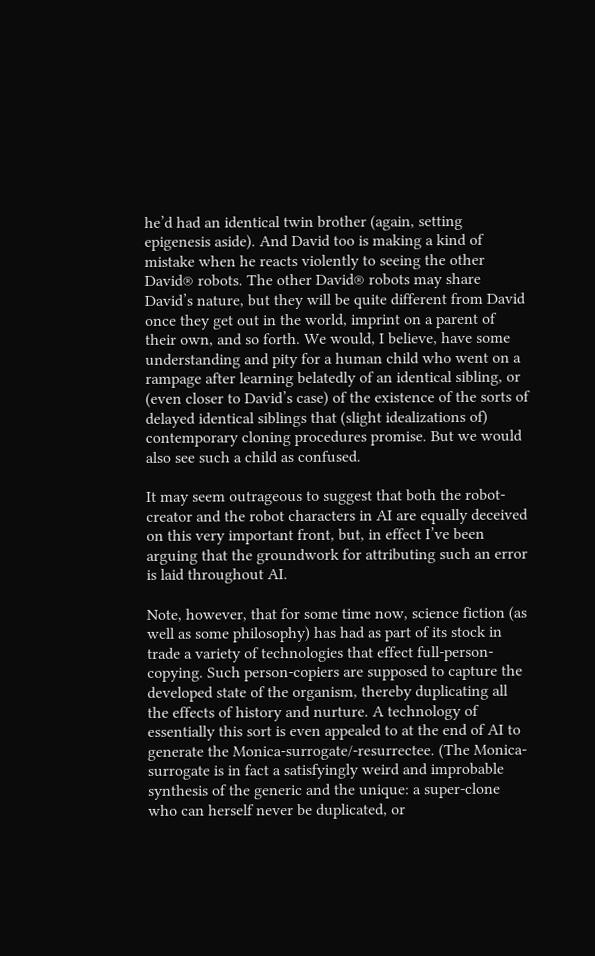he’d had an identical twin brother (again, setting epigenesis aside). And David too is making a kind of mistake when he reacts violently to seeing the other David® robots. The other David® robots may share David’s nature, but they will be quite different from David once they get out in the world, imprint on a parent of their own, and so forth. We would, I believe, have some understanding and pity for a human child who went on a rampage after learning belatedly of an identical sibling, or (even closer to David’s case) of the existence of the sorts of delayed identical siblings that (slight idealizations of) contemporary cloning procedures promise. But we would also see such a child as confused.

It may seem outrageous to suggest that both the robot-creator and the robot characters in AI are equally deceived on this very important front, but, in effect I’ve been arguing that the groundwork for attributing such an error is laid throughout AI.

Note, however, that for some time now, science fiction (as well as some philosophy) has had as part of its stock in trade a variety of technologies that effect full-person-copying. Such person-copiers are supposed to capture the developed state of the organism, thereby duplicating all the effects of history and nurture. A technology of essentially this sort is even appealed to at the end of AI to generate the Monica-surrogate/-resurrectee. (The Monica-surrogate is in fact a satisfyingly weird and improbable synthesis of the generic and the unique: a super-clone who can herself never be duplicated, or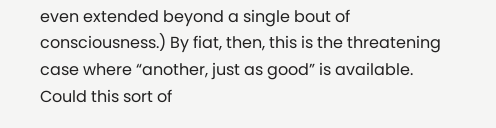even extended beyond a single bout of consciousness.) By fiat, then, this is the threatening case where “another, just as good” is available. Could this sort of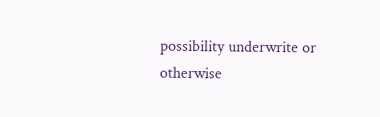possibility underwrite or otherwise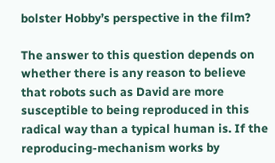bolster Hobby’s perspective in the film?

The answer to this question depends on whether there is any reason to believe that robots such as David are more susceptible to being reproduced in this radical way than a typical human is. If the reproducing-mechanism works by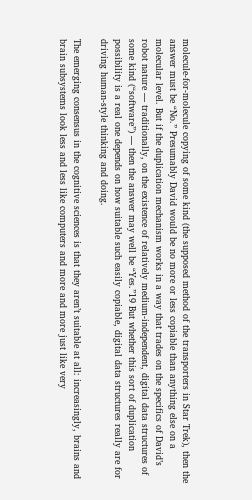molecule-for-molecule copying of some kind (the supposed method of the transporters in Star Trek), then the answer must be “No.” Presumably David would be no more or less copiable than anything else on a molecular level. But if the duplication mechanism works in a way that trades on the specifics of David’s robot nature — traditionally, on the existence of relatively medium-independent, digital data structures of some kind (“software”) — then the answer may well be “Yes.”19 But whether this sort of duplication possibility is a real one depends on how suitable such easily copiable, digital data structures really are for driving human-style thinking and doing.

The emerging consensus in the cognitive sciences is that they aren’t suitable at all: increasingly, brains and brain subsystems look less and less like computers and more and more just like very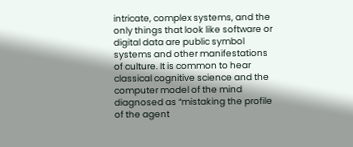intricate, complex systems, and the only things that look like software or digital data are public symbol systems and other manifestations of culture. It is common to hear classical cognitive science and the computer model of the mind diagnosed as “mistaking the profile of the agent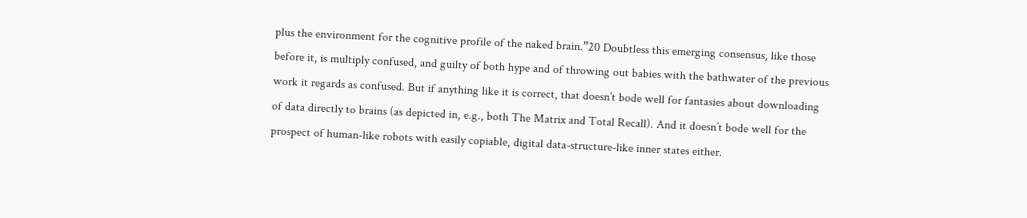plus the environment for the cognitive profile of the naked brain.”20 Doubtless this emerging consensus, like those before it, is multiply confused, and guilty of both hype and of throwing out babies with the bathwater of the previous work it regards as confused. But if anything like it is correct, that doesn’t bode well for fantasies about downloading of data directly to brains (as depicted in, e.g., both The Matrix and Total Recall). And it doesn’t bode well for the prospect of human-like robots with easily copiable, digital data-structure-like inner states either.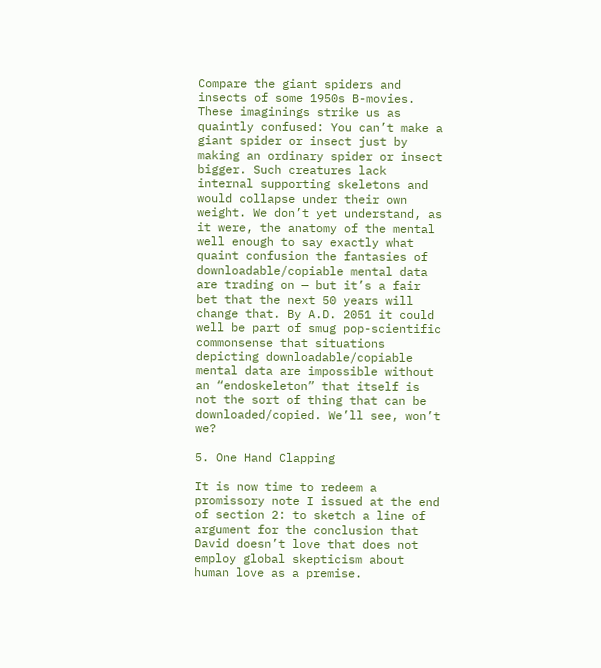Compare the giant spiders and insects of some 1950s B-movies. These imaginings strike us as quaintly confused: You can’t make a giant spider or insect just by making an ordinary spider or insect bigger. Such creatures lack internal supporting skeletons and would collapse under their own weight. We don’t yet understand, as it were, the anatomy of the mental well enough to say exactly what quaint confusion the fantasies of downloadable/copiable mental data are trading on — but it’s a fair bet that the next 50 years will change that. By A.D. 2051 it could well be part of smug pop-scientific commonsense that situations depicting downloadable/copiable mental data are impossible without an “endoskeleton” that itself is not the sort of thing that can be downloaded/copied. We’ll see, won’t we?

5. One Hand Clapping

It is now time to redeem a promissory note I issued at the end of section 2: to sketch a line of argument for the conclusion that David doesn’t love that does not employ global skepticism about human love as a premise.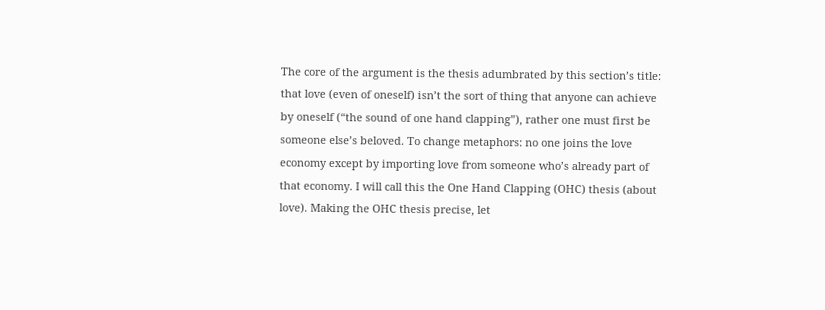The core of the argument is the thesis adumbrated by this section’s title: that love (even of oneself) isn’t the sort of thing that anyone can achieve by oneself (“the sound of one hand clapping”), rather one must first be someone else’s beloved. To change metaphors: no one joins the love economy except by importing love from someone who’s already part of that economy. I will call this the One Hand Clapping (OHC) thesis (about love). Making the OHC thesis precise, let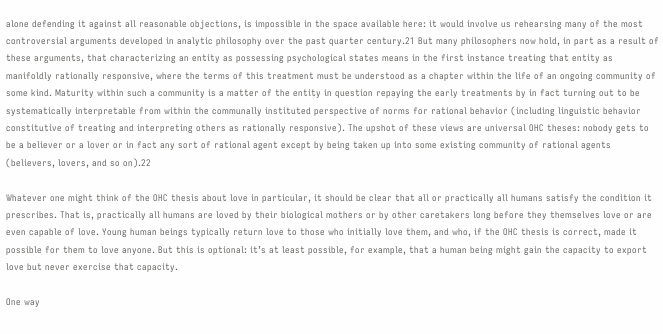alone defending it against all reasonable objections, is impossible in the space available here: it would involve us rehearsing many of the most controversial arguments developed in analytic philosophy over the past quarter century.21 But many philosophers now hold, in part as a result of these arguments, that characterizing an entity as possessing psychological states means in the first instance treating that entity as manifoldly rationally responsive, where the terms of this treatment must be understood as a chapter within the life of an ongoing community of some kind. Maturity within such a community is a matter of the entity in question repaying the early treatments by in fact turning out to be systematically interpretable from within the communally instituted perspective of norms for rational behavior (including linguistic behavior constitutive of treating and interpreting others as rationally responsive). The upshot of these views are universal OHC theses: nobody gets to be a believer or a lover or in fact any sort of rational agent except by being taken up into some existing community of rational agents (believers, lovers, and so on).22

Whatever one might think of the OHC thesis about love in particular, it should be clear that all or practically all humans satisfy the condition it prescribes. That is, practically all humans are loved by their biological mothers or by other caretakers long before they themselves love or are even capable of love. Young human beings typically return love to those who initially love them, and who, if the OHC thesis is correct, made it possible for them to love anyone. But this is optional: it’s at least possible, for example, that a human being might gain the capacity to export love but never exercise that capacity.

One way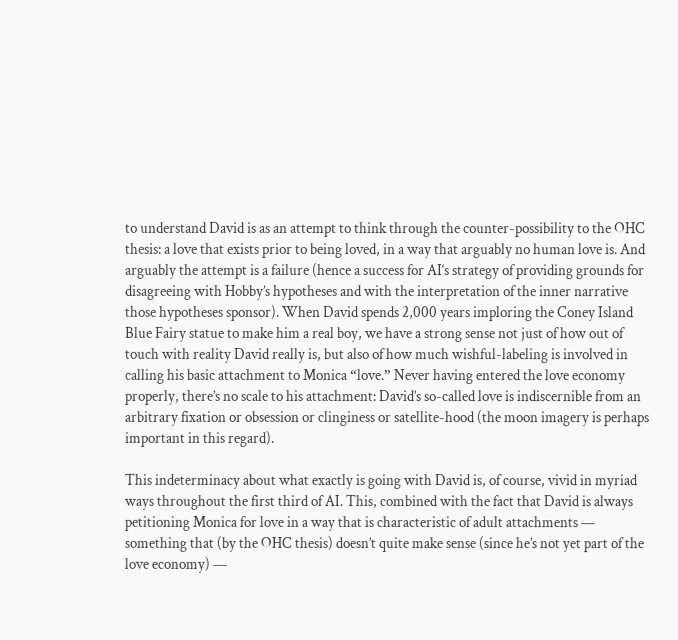to understand David is as an attempt to think through the counter-possibility to the OHC thesis: a love that exists prior to being loved, in a way that arguably no human love is. And arguably the attempt is a failure (hence a success for AI‘s strategy of providing grounds for disagreeing with Hobby’s hypotheses and with the interpretation of the inner narrative those hypotheses sponsor). When David spends 2,000 years imploring the Coney Island Blue Fairy statue to make him a real boy, we have a strong sense not just of how out of touch with reality David really is, but also of how much wishful-labeling is involved in calling his basic attachment to Monica “love.” Never having entered the love economy properly, there’s no scale to his attachment: David’s so-called love is indiscernible from an arbitrary fixation or obsession or clinginess or satellite-hood (the moon imagery is perhaps important in this regard).

This indeterminacy about what exactly is going with David is, of course, vivid in myriad ways throughout the first third of AI. This, combined with the fact that David is always petitioning Monica for love in a way that is characteristic of adult attachments — something that (by the OHC thesis) doesn’t quite make sense (since he’s not yet part of the love economy) —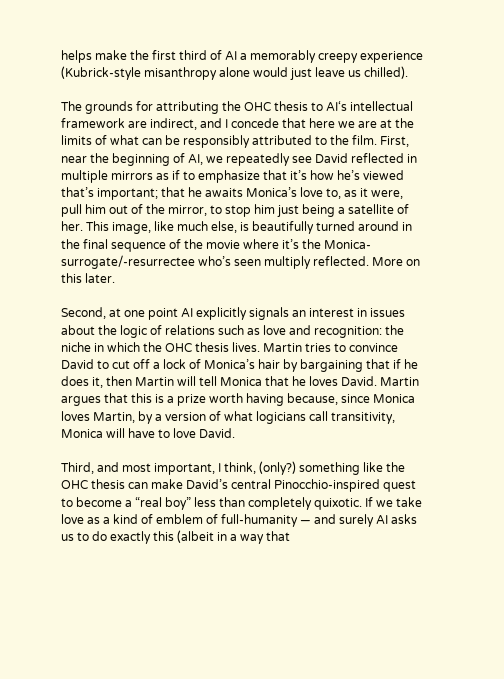helps make the first third of AI a memorably creepy experience (Kubrick-style misanthropy alone would just leave us chilled).

The grounds for attributing the OHC thesis to AI‘s intellectual framework are indirect, and I concede that here we are at the limits of what can be responsibly attributed to the film. First, near the beginning of AI, we repeatedly see David reflected in multiple mirrors as if to emphasize that it’s how he’s viewed that’s important; that he awaits Monica’s love to, as it were, pull him out of the mirror, to stop him just being a satellite of her. This image, like much else, is beautifully turned around in the final sequence of the movie where it’s the Monica-surrogate/-resurrectee who’s seen multiply reflected. More on this later.

Second, at one point AI explicitly signals an interest in issues about the logic of relations such as love and recognition: the niche in which the OHC thesis lives. Martin tries to convince David to cut off a lock of Monica’s hair by bargaining that if he does it, then Martin will tell Monica that he loves David. Martin argues that this is a prize worth having because, since Monica loves Martin, by a version of what logicians call transitivity, Monica will have to love David.

Third, and most important, I think, (only?) something like the OHC thesis can make David’s central Pinocchio-inspired quest to become a “real boy” less than completely quixotic. If we take love as a kind of emblem of full-humanity — and surely AI asks us to do exactly this (albeit in a way that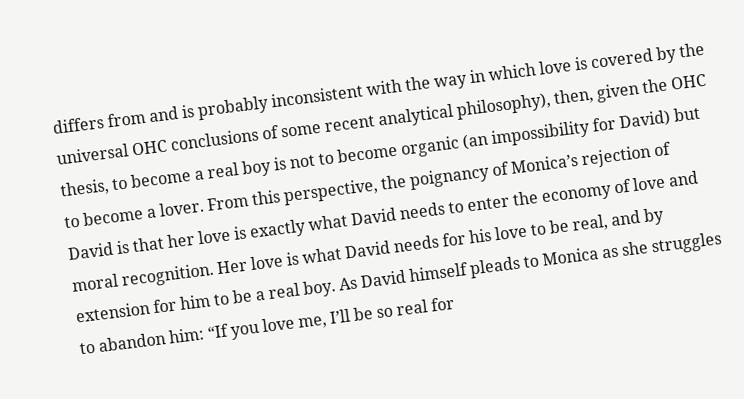differs from and is probably inconsistent with the way in which love is covered by the universal OHC conclusions of some recent analytical philosophy), then, given the OHC thesis, to become a real boy is not to become organic (an impossibility for David) but to become a lover. From this perspective, the poignancy of Monica’s rejection of David is that her love is exactly what David needs to enter the economy of love and moral recognition. Her love is what David needs for his love to be real, and by extension for him to be a real boy. As David himself pleads to Monica as she struggles to abandon him: “If you love me, I’ll be so real for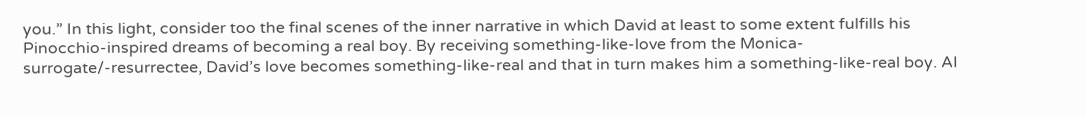you.” In this light, consider too the final scenes of the inner narrative in which David at least to some extent fulfills his Pinocchio-inspired dreams of becoming a real boy. By receiving something-like-love from the Monica-surrogate/-resurrectee, David’s love becomes something-like-real and that in turn makes him a something-like-real boy. AI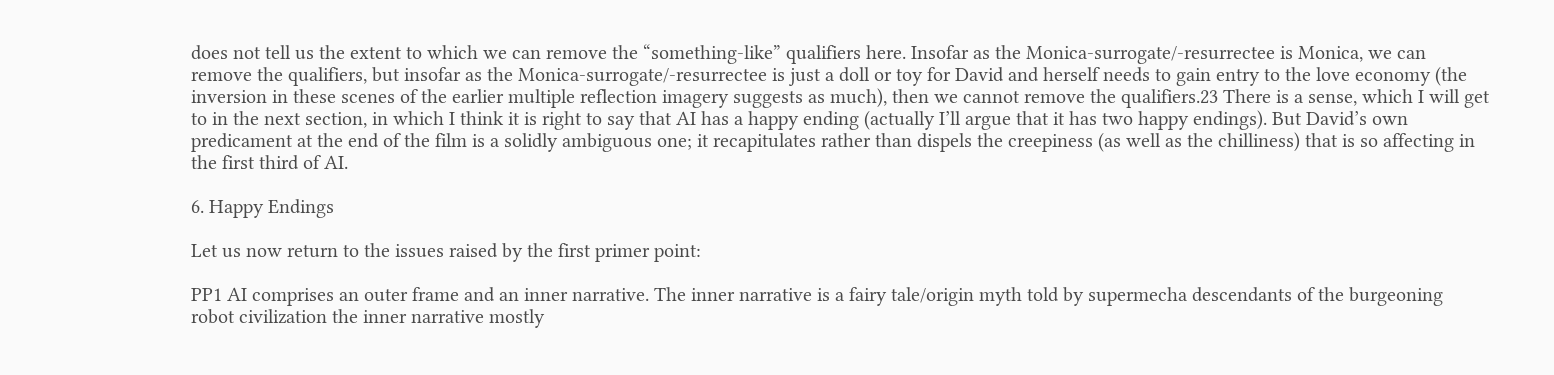does not tell us the extent to which we can remove the “something-like” qualifiers here. Insofar as the Monica-surrogate/-resurrectee is Monica, we can remove the qualifiers, but insofar as the Monica-surrogate/-resurrectee is just a doll or toy for David and herself needs to gain entry to the love economy (the inversion in these scenes of the earlier multiple reflection imagery suggests as much), then we cannot remove the qualifiers.23 There is a sense, which I will get to in the next section, in which I think it is right to say that AI has a happy ending (actually I’ll argue that it has two happy endings). But David’s own predicament at the end of the film is a solidly ambiguous one; it recapitulates rather than dispels the creepiness (as well as the chilliness) that is so affecting in the first third of AI.

6. Happy Endings

Let us now return to the issues raised by the first primer point:

PP1 AI comprises an outer frame and an inner narrative. The inner narrative is a fairy tale/origin myth told by supermecha descendants of the burgeoning robot civilization the inner narrative mostly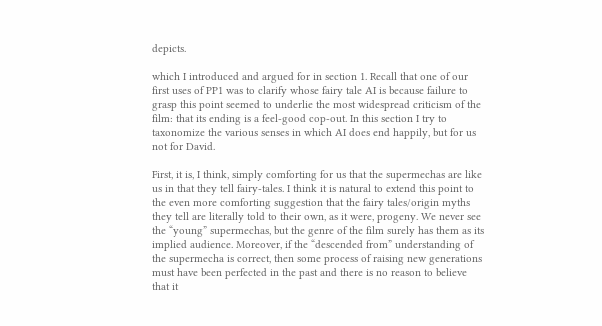depicts.

which I introduced and argued for in section 1. Recall that one of our first uses of PP1 was to clarify whose fairy tale AI is because failure to grasp this point seemed to underlie the most widespread criticism of the film: that its ending is a feel-good cop-out. In this section I try to taxonomize the various senses in which AI does end happily, but for us not for David.

First, it is, I think, simply comforting for us that the supermechas are like us in that they tell fairy-tales. I think it is natural to extend this point to the even more comforting suggestion that the fairy tales/origin myths they tell are literally told to their own, as it were, progeny. We never see the “young” supermechas, but the genre of the film surely has them as its implied audience. Moreover, if the “descended from” understanding of the supermecha is correct, then some process of raising new generations must have been perfected in the past and there is no reason to believe that it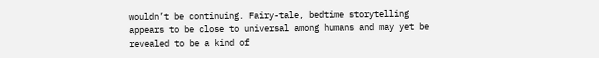wouldn’t be continuing. Fairy-tale, bedtime storytelling appears to be close to universal among humans and may yet be revealed to be a kind of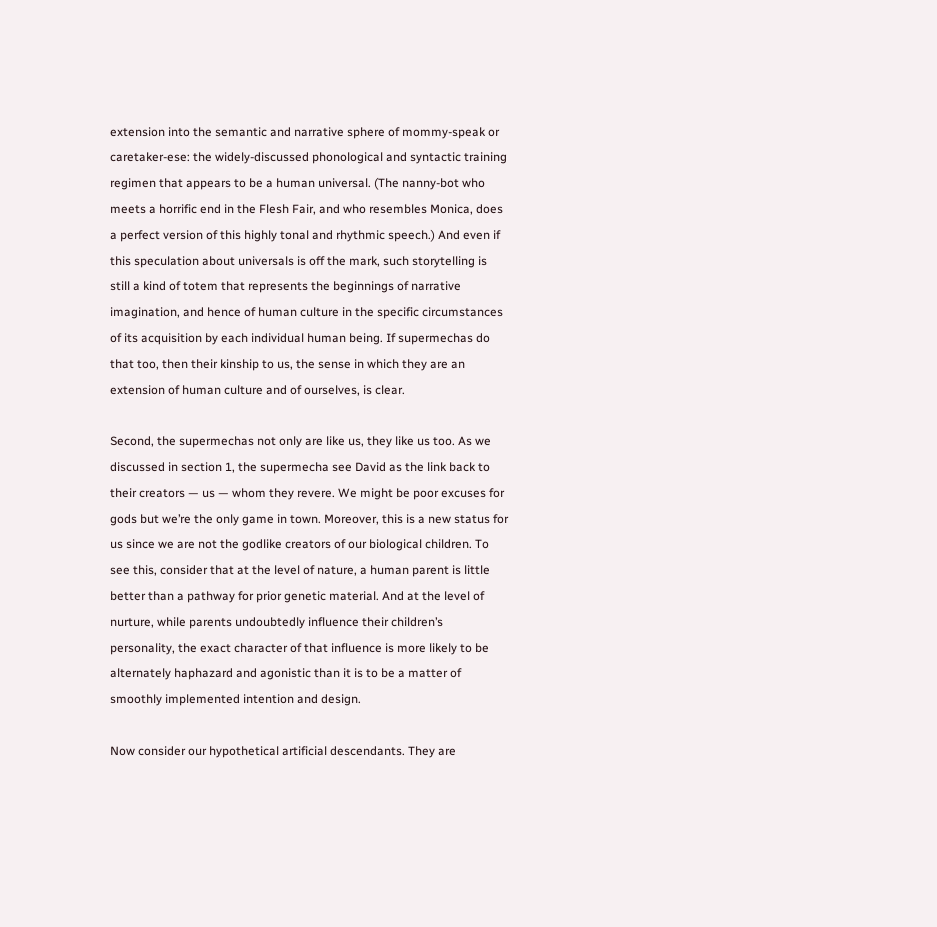extension into the semantic and narrative sphere of mommy-speak or caretaker-ese: the widely-discussed phonological and syntactic training regimen that appears to be a human universal. (The nanny-bot who meets a horrific end in the Flesh Fair, and who resembles Monica, does a perfect version of this highly tonal and rhythmic speech.) And even if this speculation about universals is off the mark, such storytelling is still a kind of totem that represents the beginnings of narrative imagination, and hence of human culture in the specific circumstances of its acquisition by each individual human being. If supermechas do that too, then their kinship to us, the sense in which they are an extension of human culture and of ourselves, is clear.

Second, the supermechas not only are like us, they like us too. As we discussed in section 1, the supermecha see David as the link back to their creators — us — whom they revere. We might be poor excuses for gods but we’re the only game in town. Moreover, this is a new status for us since we are not the godlike creators of our biological children. To see this, consider that at the level of nature, a human parent is little better than a pathway for prior genetic material. And at the level of nurture, while parents undoubtedly influence their children’s personality, the exact character of that influence is more likely to be alternately haphazard and agonistic than it is to be a matter of smoothly implemented intention and design.

Now consider our hypothetical artificial descendants. They are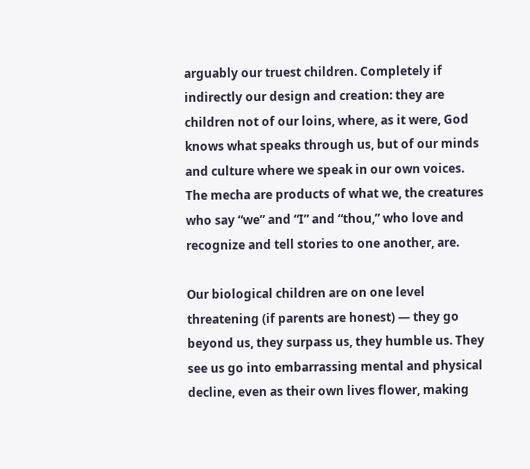arguably our truest children. Completely if indirectly our design and creation: they are children not of our loins, where, as it were, God knows what speaks through us, but of our minds and culture where we speak in our own voices. The mecha are products of what we, the creatures who say “we” and “I” and “thou,” who love and recognize and tell stories to one another, are.

Our biological children are on one level threatening (if parents are honest) — they go beyond us, they surpass us, they humble us. They see us go into embarrassing mental and physical decline, even as their own lives flower, making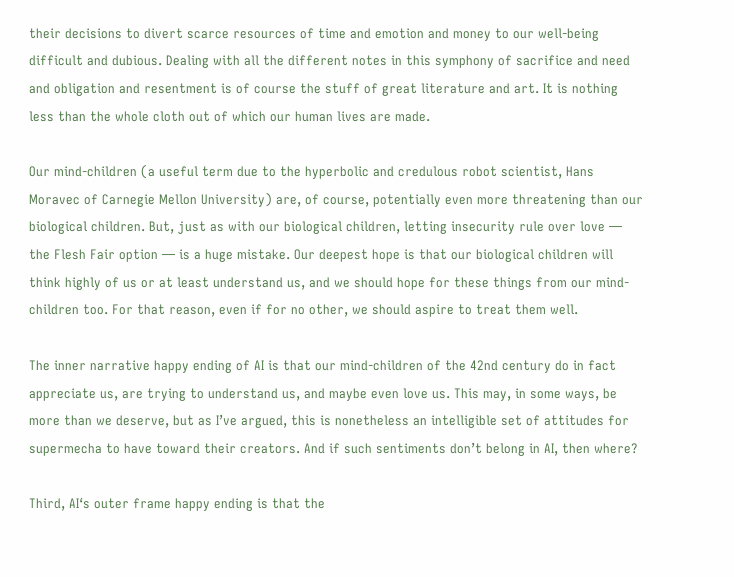their decisions to divert scarce resources of time and emotion and money to our well-being difficult and dubious. Dealing with all the different notes in this symphony of sacrifice and need and obligation and resentment is of course the stuff of great literature and art. It is nothing less than the whole cloth out of which our human lives are made.

Our mind-children (a useful term due to the hyperbolic and credulous robot scientist, Hans Moravec of Carnegie Mellon University) are, of course, potentially even more threatening than our biological children. But, just as with our biological children, letting insecurity rule over love — the Flesh Fair option — is a huge mistake. Our deepest hope is that our biological children will think highly of us or at least understand us, and we should hope for these things from our mind-children too. For that reason, even if for no other, we should aspire to treat them well.

The inner narrative happy ending of AI is that our mind-children of the 42nd century do in fact appreciate us, are trying to understand us, and maybe even love us. This may, in some ways, be more than we deserve, but as I’ve argued, this is nonetheless an intelligible set of attitudes for supermecha to have toward their creators. And if such sentiments don’t belong in AI, then where?

Third, AI‘s outer frame happy ending is that the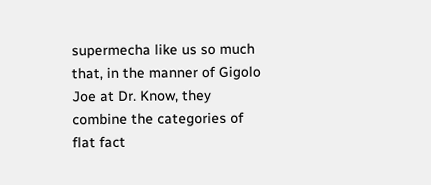supermecha like us so much that, in the manner of Gigolo Joe at Dr. Know, they combine the categories of flat fact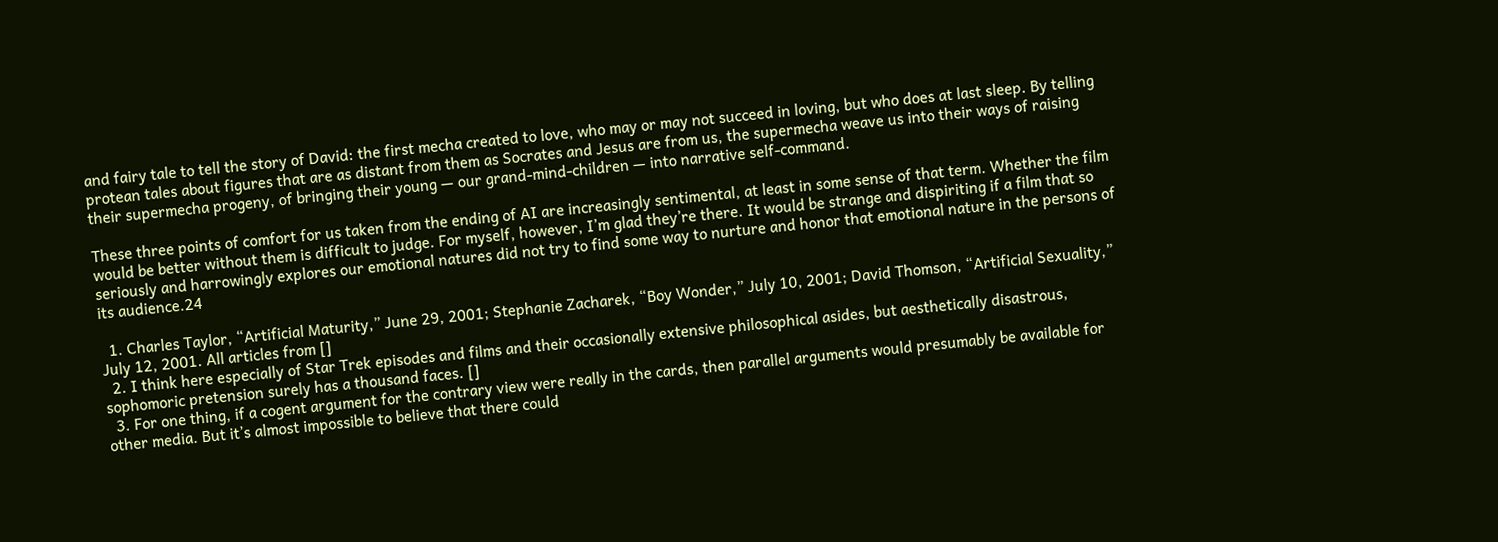and fairy tale to tell the story of David: the first mecha created to love, who may or may not succeed in loving, but who does at last sleep. By telling protean tales about figures that are as distant from them as Socrates and Jesus are from us, the supermecha weave us into their ways of raising their supermecha progeny, of bringing their young — our grand-mind-children — into narrative self-command.

These three points of comfort for us taken from the ending of AI are increasingly sentimental, at least in some sense of that term. Whether the film would be better without them is difficult to judge. For myself, however, I’m glad they’re there. It would be strange and dispiriting if a film that so seriously and harrowingly explores our emotional natures did not try to find some way to nurture and honor that emotional nature in the persons of its audience.24

  1. Charles Taylor, “Artificial Maturity,” June 29, 2001; Stephanie Zacharek, “Boy Wonder,” July 10, 2001; David Thomson, “Artificial Sexuality,” July 12, 2001. All articles from []
  2. I think here especially of Star Trek episodes and films and their occasionally extensive philosophical asides, but aesthetically disastrous, sophomoric pretension surely has a thousand faces. []
  3. For one thing, if a cogent argument for the contrary view were really in the cards, then parallel arguments would presumably be available for other media. But it’s almost impossible to believe that there could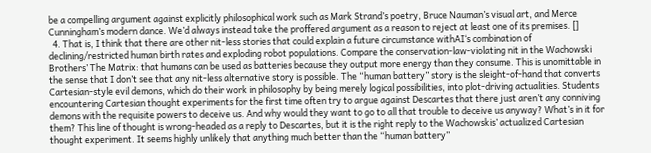be a compelling argument against explicitly philosophical work such as Mark Strand’s poetry, Bruce Nauman’s visual art, and Merce Cunningham’s modern dance. We’d always instead take the proffered argument as a reason to reject at least one of its premises. []
  4. That is, I think that there are other nit-less stories that could explain a future circumstance withAI‘s combination of declining/restricted human birth rates and exploding robot populations. Compare the conservation-law-violating nit in the Wachowski Brothers’ The Matrix: that humans can be used as batteries because they output more energy than they consume. This is unomittable in the sense that I don’t see that any nit-less alternative story is possible. The “human battery” story is the sleight-of-hand that converts Cartesian-style evil demons, which do their work in philosophy by being merely logical possibilities, into plot-driving actualities. Students encountering Cartesian thought experiments for the first time often try to argue against Descartes that there just aren’t any conniving demons with the requisite powers to deceive us. And why would they want to go to all that trouble to deceive us anyway? What’s in it for them? This line of thought is wrong-headed as a reply to Descartes, but it is the right reply to the Wachowskis’ actualized Cartesian thought experiment. It seems highly unlikely that anything much better than the “human battery”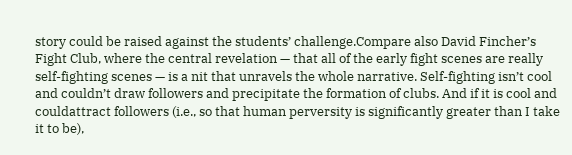story could be raised against the students’ challenge.Compare also David Fincher’s Fight Club, where the central revelation — that all of the early fight scenes are really self-fighting scenes — is a nit that unravels the whole narrative. Self-fighting isn’t cool and couldn’t draw followers and precipitate the formation of clubs. And if it is cool and couldattract followers (i.e., so that human perversity is significantly greater than I take it to be),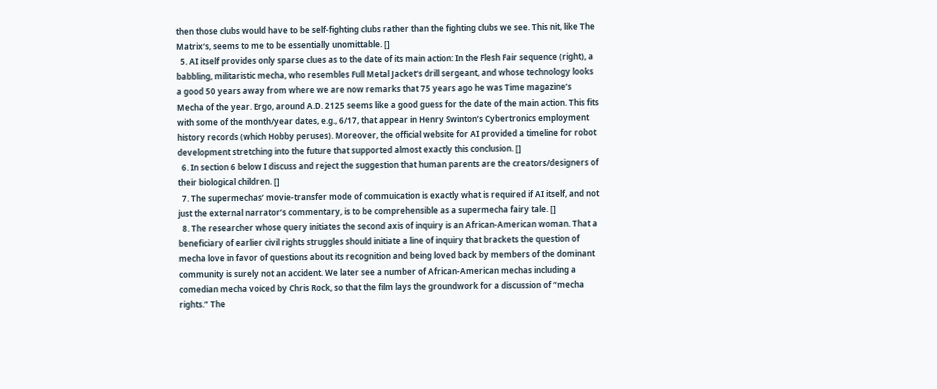then those clubs would have to be self-fighting clubs rather than the fighting clubs we see. This nit, like The Matrix‘s, seems to me to be essentially unomittable. []
  5. AI itself provides only sparse clues as to the date of its main action: In the Flesh Fair sequence (right), a babbling, militaristic mecha, who resembles Full Metal Jacket‘s drill sergeant, and whose technology looks a good 50 years away from where we are now remarks that 75 years ago he was Time magazine’s Mecha of the year. Ergo, around A.D. 2125 seems like a good guess for the date of the main action. This fits with some of the month/year dates, e.g., 6/17, that appear in Henry Swinton’s Cybertronics employment history records (which Hobby peruses). Moreover, the official website for AI provided a timeline for robot development stretching into the future that supported almost exactly this conclusion. []
  6. In section 6 below I discuss and reject the suggestion that human parents are the creators/designers of their biological children. []
  7. The supermechas’ movie-transfer mode of commuication is exactly what is required if AI itself, and not just the external narrator’s commentary, is to be comprehensible as a supermecha fairy tale. []
  8. The researcher whose query initiates the second axis of inquiry is an African-American woman. That a beneficiary of earlier civil rights struggles should initiate a line of inquiry that brackets the question of mecha love in favor of questions about its recognition and being loved back by members of the dominant community is surely not an accident. We later see a number of African-American mechas including a comedian mecha voiced by Chris Rock, so that the film lays the groundwork for a discussion of “mecha rights.” The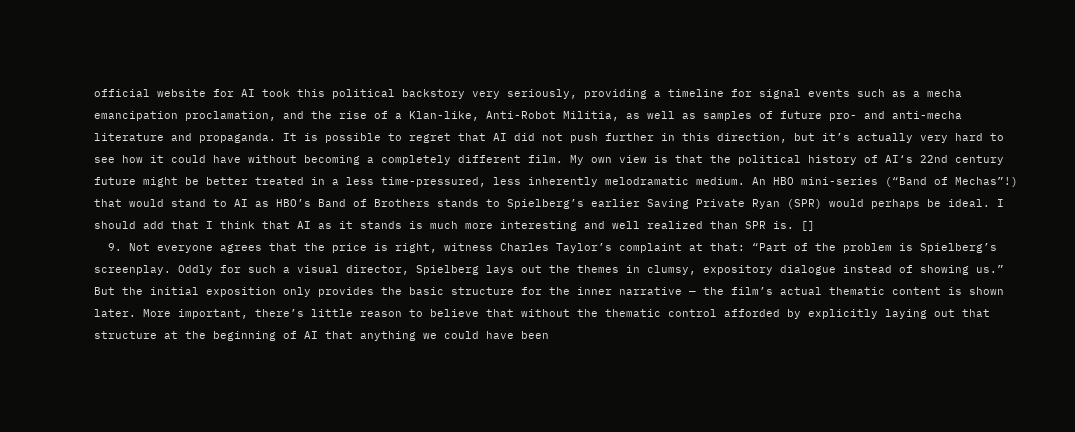official website for AI took this political backstory very seriously, providing a timeline for signal events such as a mecha emancipation proclamation, and the rise of a Klan-like, Anti-Robot Militia, as well as samples of future pro- and anti-mecha literature and propaganda. It is possible to regret that AI did not push further in this direction, but it’s actually very hard to see how it could have without becoming a completely different film. My own view is that the political history of AI‘s 22nd century future might be better treated in a less time-pressured, less inherently melodramatic medium. An HBO mini-series (“Band of Mechas”!) that would stand to AI as HBO’s Band of Brothers stands to Spielberg’s earlier Saving Private Ryan (SPR) would perhaps be ideal. I should add that I think that AI as it stands is much more interesting and well realized than SPR is. []
  9. Not everyone agrees that the price is right, witness Charles Taylor’s complaint at that: “Part of the problem is Spielberg’s screenplay. Oddly for such a visual director, Spielberg lays out the themes in clumsy, expository dialogue instead of showing us.” But the initial exposition only provides the basic structure for the inner narrative — the film’s actual thematic content is shown later. More important, there’s little reason to believe that without the thematic control afforded by explicitly laying out that structure at the beginning of AI that anything we could have been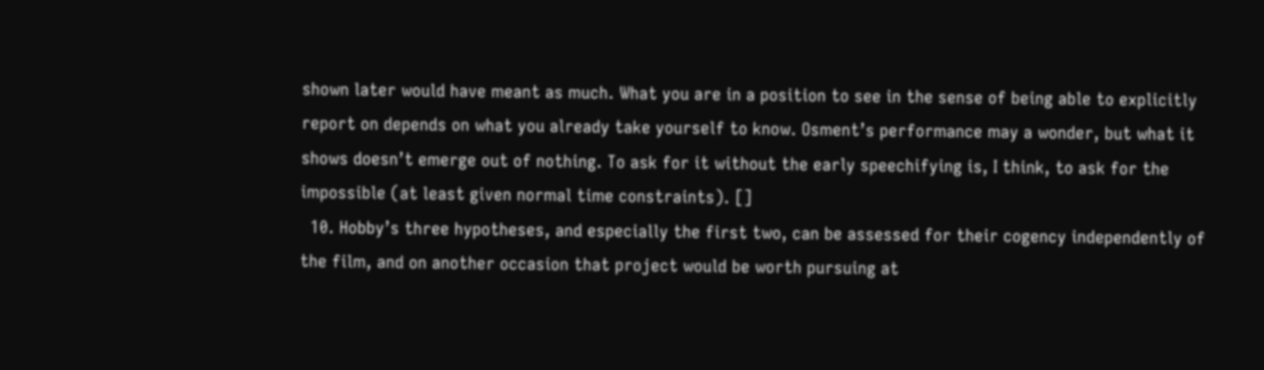shown later would have meant as much. What you are in a position to see in the sense of being able to explicitly report on depends on what you already take yourself to know. Osment’s performance may a wonder, but what it shows doesn’t emerge out of nothing. To ask for it without the early speechifying is, I think, to ask for the impossible (at least given normal time constraints). []
  10. Hobby’s three hypotheses, and especially the first two, can be assessed for their cogency independently of the film, and on another occasion that project would be worth pursuing at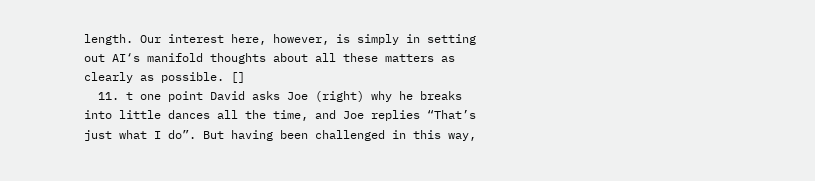length. Our interest here, however, is simply in setting out AI‘s manifold thoughts about all these matters as clearly as possible. []
  11. t one point David asks Joe (right) why he breaks into little dances all the time, and Joe replies “That’s just what I do”. But having been challenged in this way,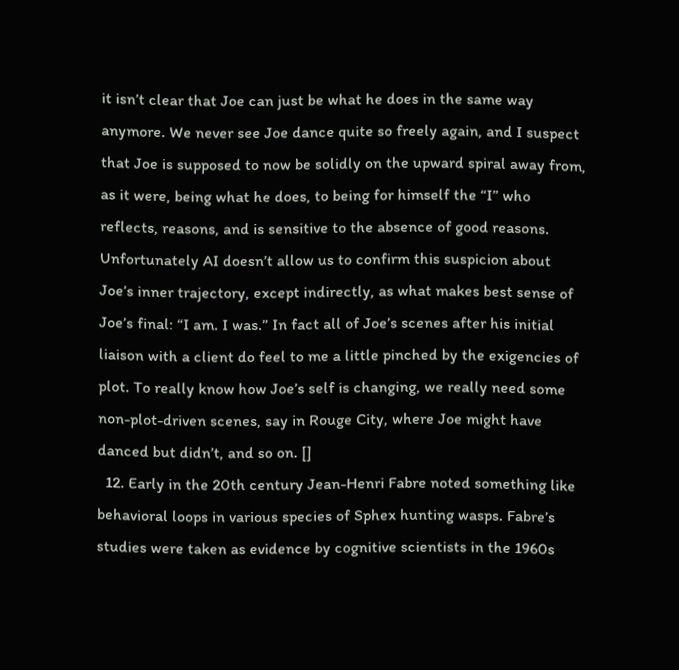it isn’t clear that Joe can just be what he does in the same way anymore. We never see Joe dance quite so freely again, and I suspect that Joe is supposed to now be solidly on the upward spiral away from, as it were, being what he does, to being for himself the “I” who reflects, reasons, and is sensitive to the absence of good reasons. Unfortunately AI doesn’t allow us to confirm this suspicion about Joe’s inner trajectory, except indirectly, as what makes best sense of Joe’s final: “I am. I was.” In fact all of Joe’s scenes after his initial liaison with a client do feel to me a little pinched by the exigencies of plot. To really know how Joe’s self is changing, we really need some non-plot-driven scenes, say in Rouge City, where Joe might have danced but didn’t, and so on. []
  12. Early in the 20th century Jean-Henri Fabre noted something like behavioral loops in various species of Sphex hunting wasps. Fabre’s studies were taken as evidence by cognitive scientists in the 1960s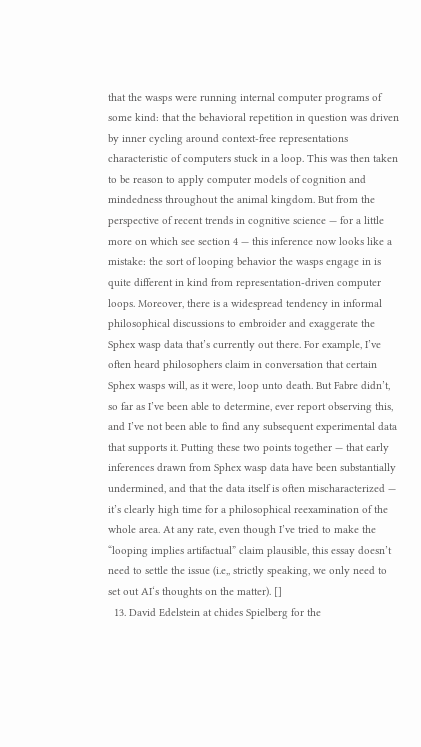that the wasps were running internal computer programs of some kind: that the behavioral repetition in question was driven by inner cycling around context-free representations characteristic of computers stuck in a loop. This was then taken to be reason to apply computer models of cognition and mindedness throughout the animal kingdom. But from the perspective of recent trends in cognitive science — for a little more on which see section 4 — this inference now looks like a mistake: the sort of looping behavior the wasps engage in is quite different in kind from representation-driven computer loops. Moreover, there is a widespread tendency in informal philosophical discussions to embroider and exaggerate the Sphex wasp data that’s currently out there. For example, I’ve often heard philosophers claim in conversation that certain Sphex wasps will, as it were, loop unto death. But Fabre didn’t, so far as I’ve been able to determine, ever report observing this, and I’ve not been able to find any subsequent experimental data that supports it. Putting these two points together — that early inferences drawn from Sphex wasp data have been substantially undermined, and that the data itself is often mischaracterized — it’s clearly high time for a philosophical reexamination of the whole area. At any rate, even though I’ve tried to make the “looping implies artifactual” claim plausible, this essay doesn’t need to settle the issue (i.e,, strictly speaking, we only need to set out AI‘s thoughts on the matter). []
  13. David Edelstein at chides Spielberg for the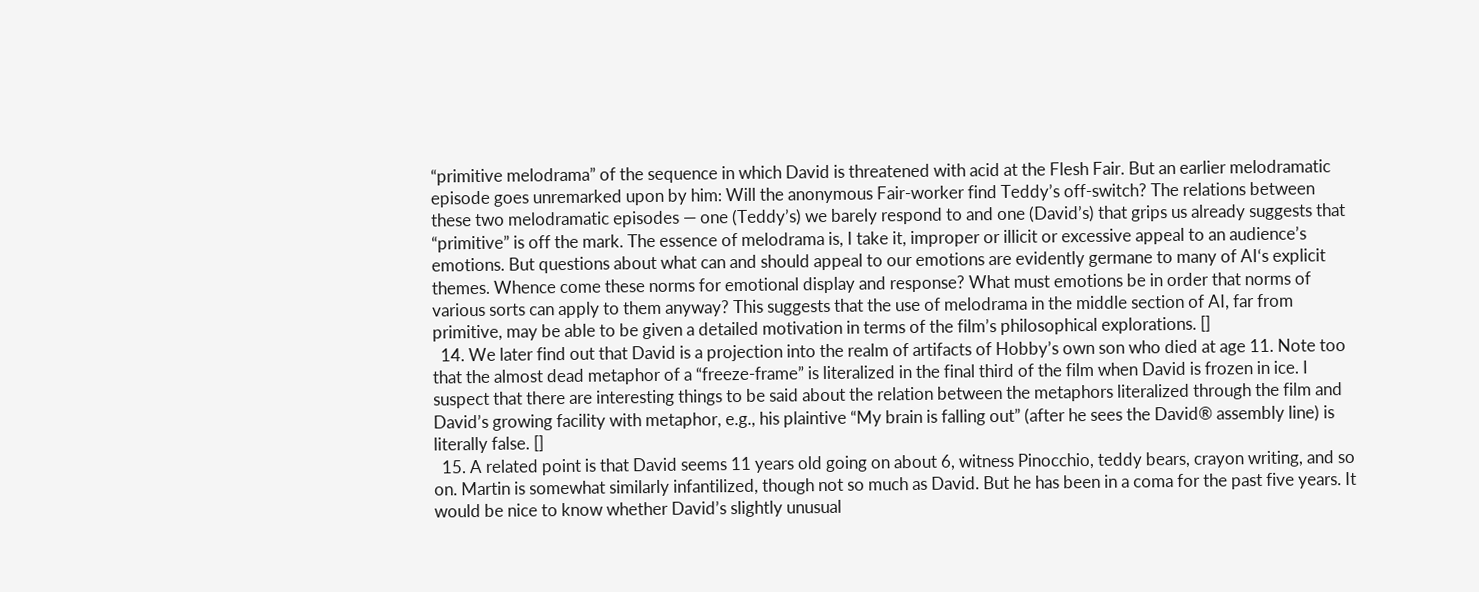“primitive melodrama” of the sequence in which David is threatened with acid at the Flesh Fair. But an earlier melodramatic episode goes unremarked upon by him: Will the anonymous Fair-worker find Teddy’s off-switch? The relations between these two melodramatic episodes — one (Teddy’s) we barely respond to and one (David’s) that grips us already suggests that “primitive” is off the mark. The essence of melodrama is, I take it, improper or illicit or excessive appeal to an audience’s emotions. But questions about what can and should appeal to our emotions are evidently germane to many of AI‘s explicit themes. Whence come these norms for emotional display and response? What must emotions be in order that norms of various sorts can apply to them anyway? This suggests that the use of melodrama in the middle section of AI, far from primitive, may be able to be given a detailed motivation in terms of the film’s philosophical explorations. []
  14. We later find out that David is a projection into the realm of artifacts of Hobby’s own son who died at age 11. Note too that the almost dead metaphor of a “freeze-frame” is literalized in the final third of the film when David is frozen in ice. I suspect that there are interesting things to be said about the relation between the metaphors literalized through the film and David’s growing facility with metaphor, e.g., his plaintive “My brain is falling out” (after he sees the David® assembly line) is literally false. []
  15. A related point is that David seems 11 years old going on about 6, witness Pinocchio, teddy bears, crayon writing, and so on. Martin is somewhat similarly infantilized, though not so much as David. But he has been in a coma for the past five years. It would be nice to know whether David’s slightly unusual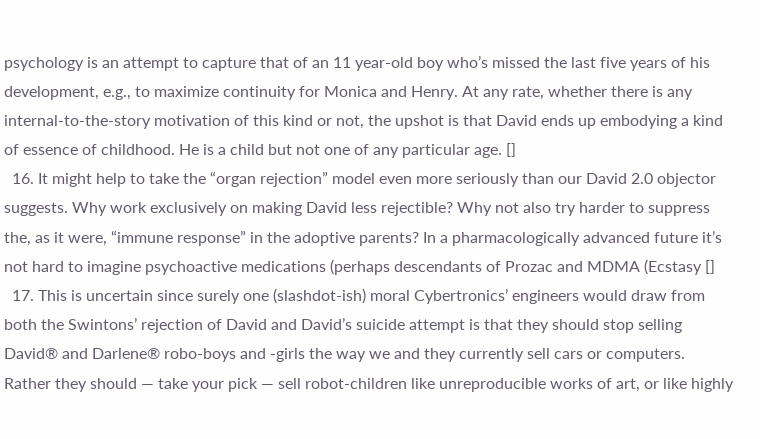psychology is an attempt to capture that of an 11 year-old boy who’s missed the last five years of his development, e.g., to maximize continuity for Monica and Henry. At any rate, whether there is any internal-to-the-story motivation of this kind or not, the upshot is that David ends up embodying a kind of essence of childhood. He is a child but not one of any particular age. []
  16. It might help to take the “organ rejection” model even more seriously than our David 2.0 objector suggests. Why work exclusively on making David less rejectible? Why not also try harder to suppress the, as it were, “immune response” in the adoptive parents? In a pharmacologically advanced future it’s not hard to imagine psychoactive medications (perhaps descendants of Prozac and MDMA (Ecstasy []
  17. This is uncertain since surely one (slashdot-ish) moral Cybertronics’ engineers would draw from both the Swintons’ rejection of David and David’s suicide attempt is that they should stop selling David® and Darlene® robo-boys and -girls the way we and they currently sell cars or computers. Rather they should — take your pick — sell robot-children like unreproducible works of art, or like highly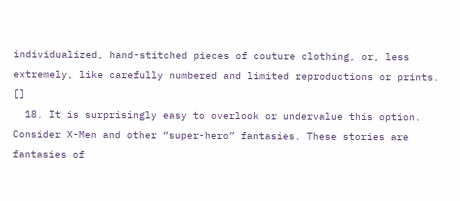individualized, hand-stitched pieces of couture clothing, or, less extremely, like carefully numbered and limited reproductions or prints. []
  18. It is surprisingly easy to overlook or undervalue this option. Consider X-Men and other “super-hero” fantasies. These stories are fantasies of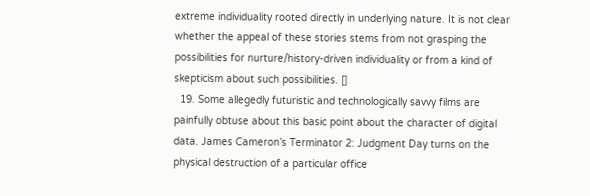extreme individuality rooted directly in underlying nature. It is not clear whether the appeal of these stories stems from not grasping the possibilities for nurture/history-driven individuality or from a kind of skepticism about such possibilities. []
  19. Some allegedly futuristic and technologically savvy films are painfully obtuse about this basic point about the character of digital data. James Cameron’s Terminator 2: Judgment Day turns on the physical destruction of a particular office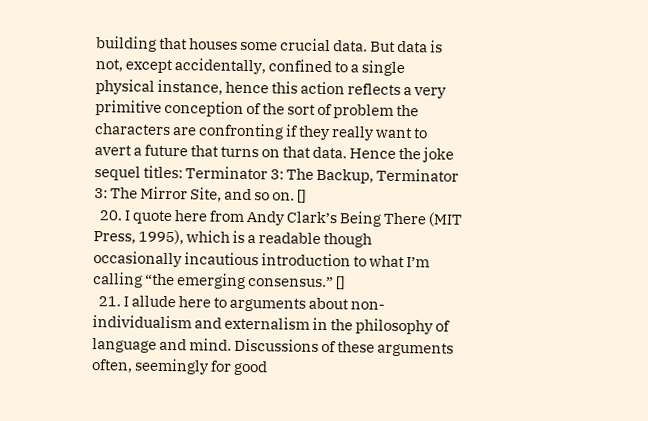building that houses some crucial data. But data is not, except accidentally, confined to a single physical instance, hence this action reflects a very primitive conception of the sort of problem the characters are confronting if they really want to avert a future that turns on that data. Hence the joke sequel titles: Terminator 3: The Backup, Terminator 3: The Mirror Site, and so on. []
  20. I quote here from Andy Clark’s Being There (MIT Press, 1995), which is a readable though occasionally incautious introduction to what I’m calling “the emerging consensus.” []
  21. I allude here to arguments about non-individualism and externalism in the philosophy of language and mind. Discussions of these arguments often, seemingly for good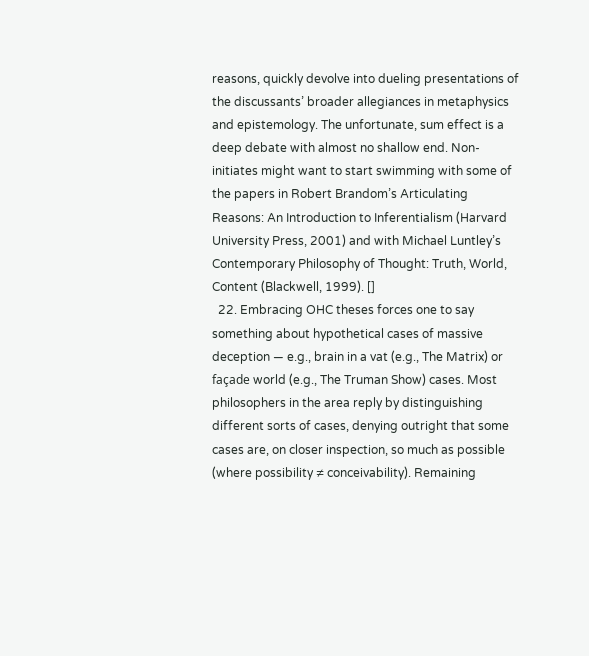reasons, quickly devolve into dueling presentations of the discussants’ broader allegiances in metaphysics and epistemology. The unfortunate, sum effect is a deep debate with almost no shallow end. Non-initiates might want to start swimming with some of the papers in Robert Brandom’s Articulating Reasons: An Introduction to Inferentialism (Harvard University Press, 2001) and with Michael Luntley’s Contemporary Philosophy of Thought: Truth, World, Content (Blackwell, 1999). []
  22. Embracing OHC theses forces one to say something about hypothetical cases of massive deception — e.g., brain in a vat (e.g., The Matrix) or façade world (e.g., The Truman Show) cases. Most philosophers in the area reply by distinguishing different sorts of cases, denying outright that some cases are, on closer inspection, so much as possible (where possibility ≠ conceivability). Remaining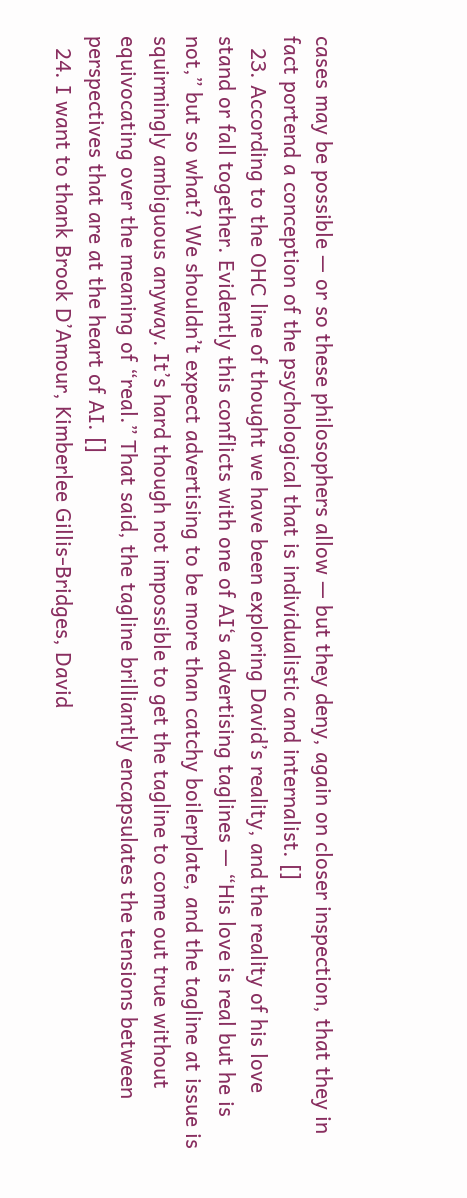cases may be possible — or so these philosophers allow — but they deny, again on closer inspection, that they in fact portend a conception of the psychological that is individualistic and internalist. []
  23. According to the OHC line of thought we have been exploring David’s reality, and the reality of his love stand or fall together. Evidently this conflicts with one of AI‘s advertising taglines — “His love is real but he is not,” but so what? We shouldn’t expect advertising to be more than catchy boilerplate, and the tagline at issue is squirmingly ambiguous anyway. It’s hard though not impossible to get the tagline to come out true without equivocating over the meaning of “real.” That said, the tagline brilliantly encapsulates the tensions between perspectives that are at the heart of AI. []
  24. I want to thank Brook D’Amour, Kimberlee Gillis-Bridges, David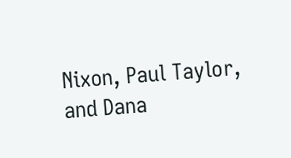Nixon, Paul Taylor, and Dana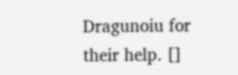Dragunoiu for their help. []